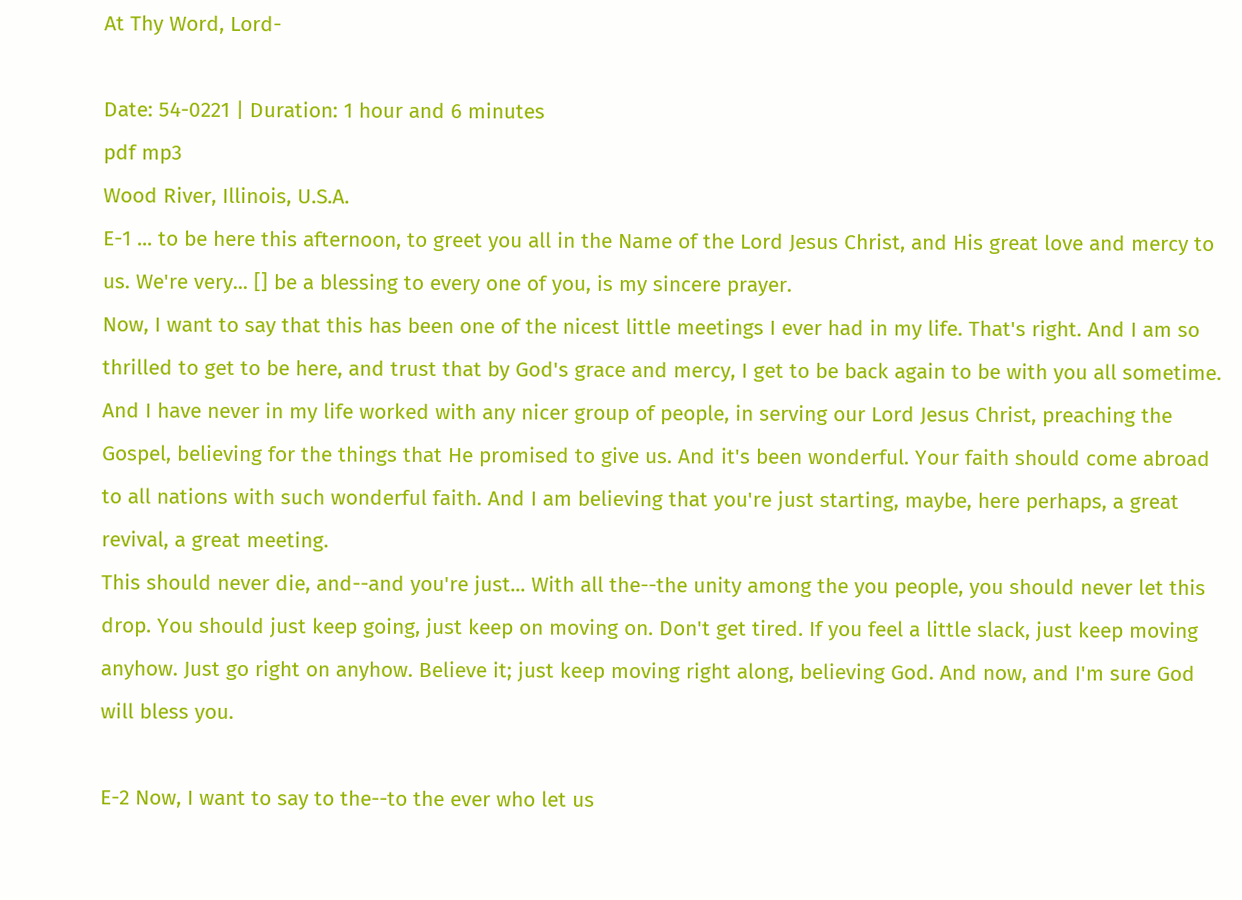At Thy Word, Lord-

Date: 54-0221 | Duration: 1 hour and 6 minutes
pdf mp3
Wood River, Illinois, U.S.A.
E-1 ... to be here this afternoon, to greet you all in the Name of the Lord Jesus Christ, and His great love and mercy to us. We're very... [] be a blessing to every one of you, is my sincere prayer.
Now, I want to say that this has been one of the nicest little meetings I ever had in my life. That's right. And I am so thrilled to get to be here, and trust that by God's grace and mercy, I get to be back again to be with you all sometime. And I have never in my life worked with any nicer group of people, in serving our Lord Jesus Christ, preaching the Gospel, believing for the things that He promised to give us. And it's been wonderful. Your faith should come abroad to all nations with such wonderful faith. And I am believing that you're just starting, maybe, here perhaps, a great revival, a great meeting.
This should never die, and--and you're just... With all the--the unity among the you people, you should never let this drop. You should just keep going, just keep on moving on. Don't get tired. If you feel a little slack, just keep moving anyhow. Just go right on anyhow. Believe it; just keep moving right along, believing God. And now, and I'm sure God will bless you.

E-2 Now, I want to say to the--to the ever who let us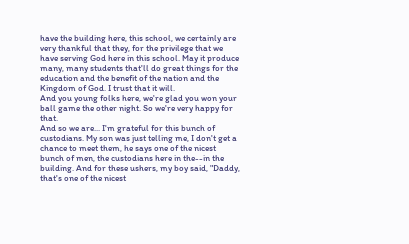have the building here, this school, we certainly are very thankful that they, for the privilege that we have serving God here in this school. May it produce many, many students that'll do great things for the education and the benefit of the nation and the Kingdom of God. I trust that it will.
And you young folks here, we're glad you won your ball game the other night. So we're very happy for that.
And so we are... I'm grateful for this bunch of custodians. My son was just telling me, I don't get a chance to meet them, he says one of the nicest bunch of men, the custodians here in the--in the building. And for these ushers, my boy said, "Daddy, that's one of the nicest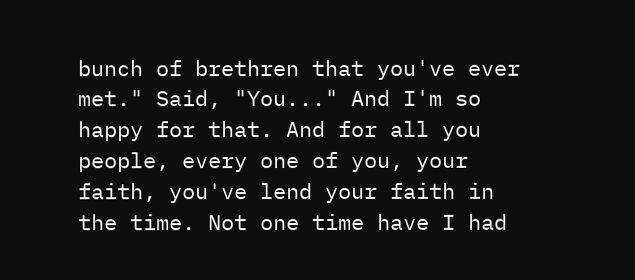bunch of brethren that you've ever met." Said, "You..." And I'm so happy for that. And for all you people, every one of you, your faith, you've lend your faith in the time. Not one time have I had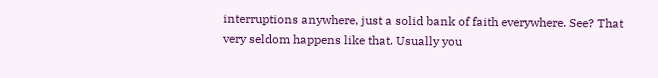interruptions anywhere, just a solid bank of faith everywhere. See? That very seldom happens like that. Usually you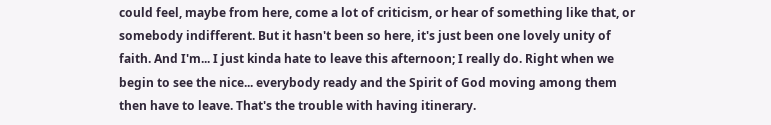could feel, maybe from here, come a lot of criticism, or hear of something like that, or somebody indifferent. But it hasn't been so here, it's just been one lovely unity of faith. And I'm... I just kinda hate to leave this afternoon; I really do. Right when we begin to see the nice... everybody ready and the Spirit of God moving among them then have to leave. That's the trouble with having itinerary.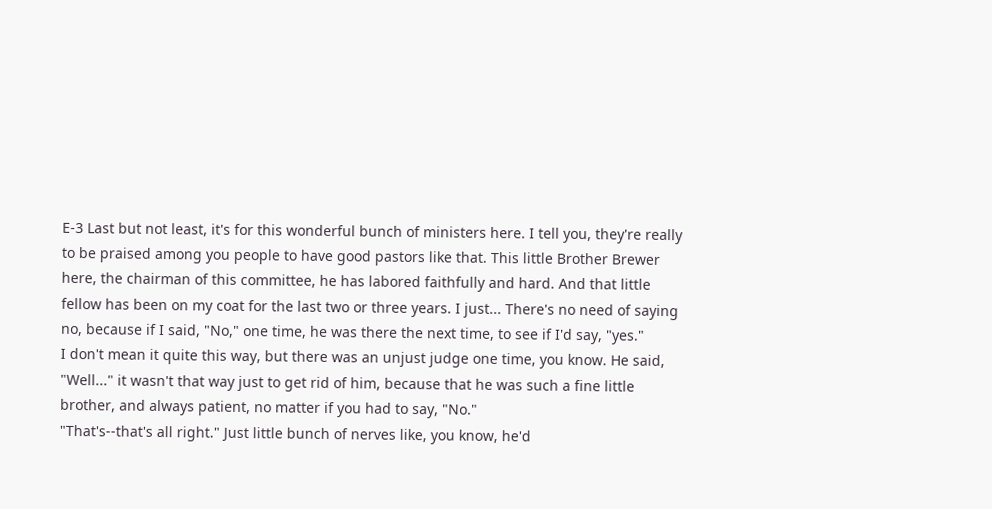E-3 Last but not least, it's for this wonderful bunch of ministers here. I tell you, they're really to be praised among you people to have good pastors like that. This little Brother Brewer here, the chairman of this committee, he has labored faithfully and hard. And that little fellow has been on my coat for the last two or three years. I just... There's no need of saying no, because if I said, "No," one time, he was there the next time, to see if I'd say, "yes."
I don't mean it quite this way, but there was an unjust judge one time, you know. He said, "Well..." it wasn't that way just to get rid of him, because that he was such a fine little brother, and always patient, no matter if you had to say, "No."
"That's--that's all right." Just little bunch of nerves like, you know, he'd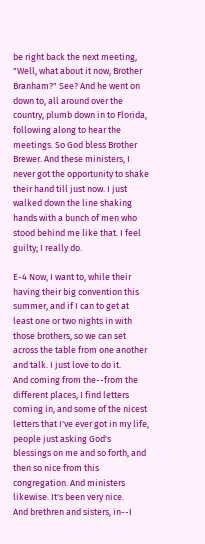be right back the next meeting, "Well, what about it now, Brother Branham?" See? And he went on down to, all around over the country, plumb down in to Florida, following along to hear the meetings. So God bless Brother Brewer. And these ministers, I never got the opportunity to shake their hand till just now. I just walked down the line shaking hands with a bunch of men who stood behind me like that. I feel guilty; I really do.

E-4 Now, I want to, while their having their big convention this summer, and if I can to get at least one or two nights in with those brothers, so we can set across the table from one another and talk. I just love to do it.
And coming from the--from the different places, I find letters coming in, and some of the nicest letters that I've ever got in my life, people just asking God's blessings on me and so forth, and then so nice from this congregation. And ministers likewise. It's been very nice.
And brethren and sisters, in--I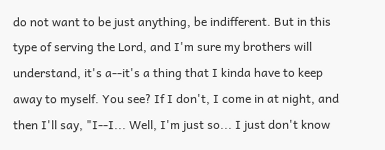do not want to be just anything, be indifferent. But in this type of serving the Lord, and I'm sure my brothers will understand, it's a--it's a thing that I kinda have to keep away to myself. You see? If I don't, I come in at night, and then I'll say, "I--I... Well, I'm just so... I just don't know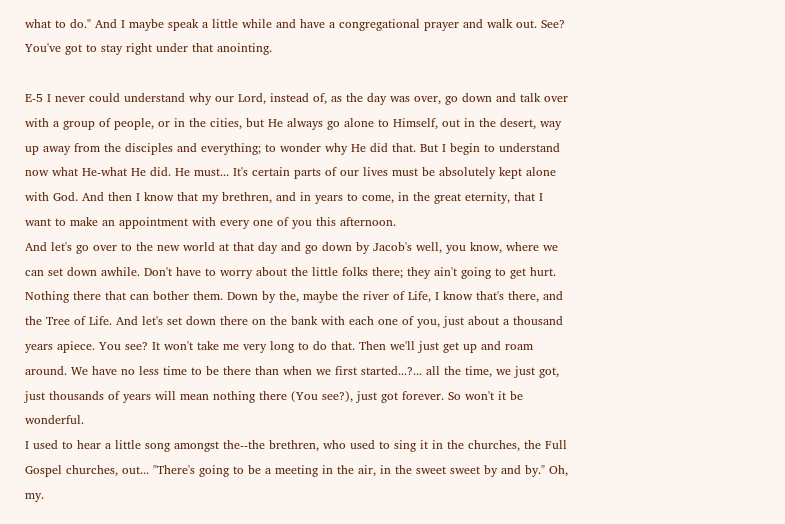what to do." And I maybe speak a little while and have a congregational prayer and walk out. See? You've got to stay right under that anointing.

E-5 I never could understand why our Lord, instead of, as the day was over, go down and talk over with a group of people, or in the cities, but He always go alone to Himself, out in the desert, way up away from the disciples and everything; to wonder why He did that. But I begin to understand now what He-what He did. He must... It's certain parts of our lives must be absolutely kept alone with God. And then I know that my brethren, and in years to come, in the great eternity, that I want to make an appointment with every one of you this afternoon.
And let's go over to the new world at that day and go down by Jacob's well, you know, where we can set down awhile. Don't have to worry about the little folks there; they ain't going to get hurt. Nothing there that can bother them. Down by the, maybe the river of Life, I know that's there, and the Tree of Life. And let's set down there on the bank with each one of you, just about a thousand years apiece. You see? It won't take me very long to do that. Then we'll just get up and roam around. We have no less time to be there than when we first started...?... all the time, we just got, just thousands of years will mean nothing there (You see?), just got forever. So won't it be wonderful.
I used to hear a little song amongst the--the brethren, who used to sing it in the churches, the Full Gospel churches, out... "There's going to be a meeting in the air, in the sweet sweet by and by." Oh, my.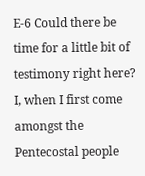E-6 Could there be time for a little bit of testimony right here? I, when I first come amongst the Pentecostal people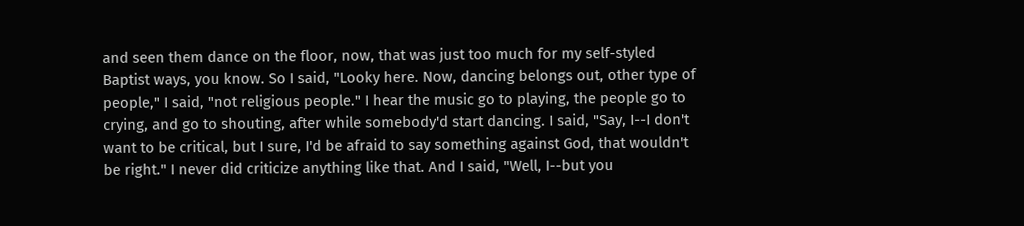and seen them dance on the floor, now, that was just too much for my self-styled Baptist ways, you know. So I said, "Looky here. Now, dancing belongs out, other type of people," I said, "not religious people." I hear the music go to playing, the people go to crying, and go to shouting, after while somebody'd start dancing. I said, "Say, I--I don't want to be critical, but I sure, I'd be afraid to say something against God, that wouldn't be right." I never did criticize anything like that. And I said, "Well, I--but you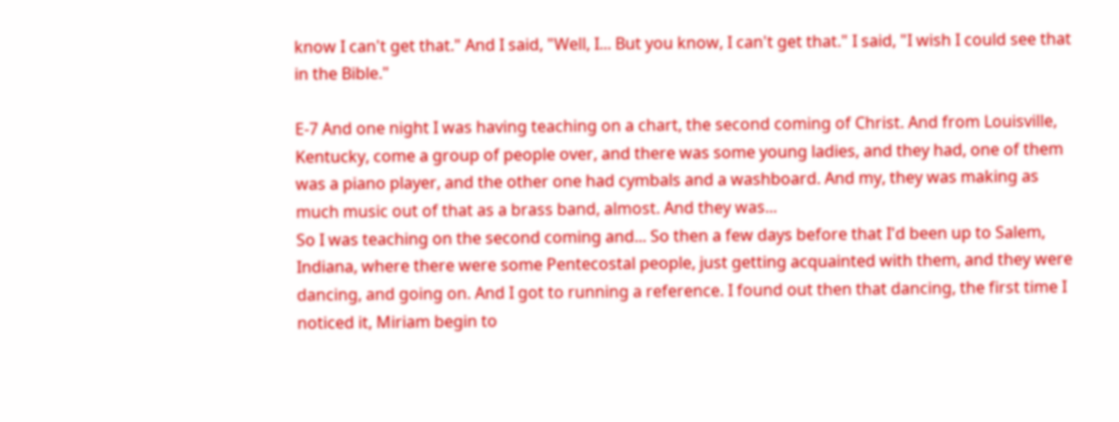know I can't get that." And I said, "Well, I... But you know, I can't get that." I said, "I wish I could see that in the Bible."

E-7 And one night I was having teaching on a chart, the second coming of Christ. And from Louisville, Kentucky, come a group of people over, and there was some young ladies, and they had, one of them was a piano player, and the other one had cymbals and a washboard. And my, they was making as much music out of that as a brass band, almost. And they was...
So I was teaching on the second coming and... So then a few days before that I'd been up to Salem, Indiana, where there were some Pentecostal people, just getting acquainted with them, and they were dancing, and going on. And I got to running a reference. I found out then that dancing, the first time I noticed it, Miriam begin to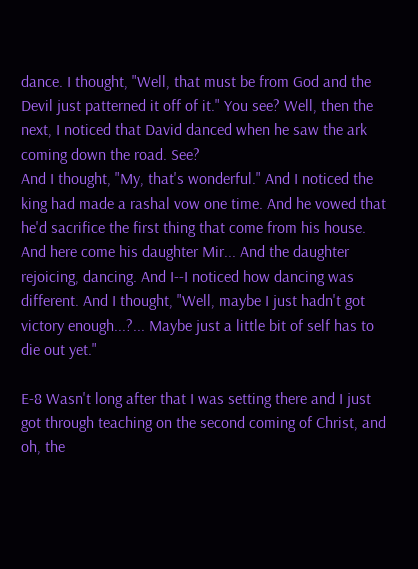dance. I thought, "Well, that must be from God and the Devil just patterned it off of it." You see? Well, then the next, I noticed that David danced when he saw the ark coming down the road. See?
And I thought, "My, that's wonderful." And I noticed the king had made a rashal vow one time. And he vowed that he'd sacrifice the first thing that come from his house. And here come his daughter Mir... And the daughter rejoicing, dancing. And I--I noticed how dancing was different. And I thought, "Well, maybe I just hadn't got victory enough...?... Maybe just a little bit of self has to die out yet."

E-8 Wasn't long after that I was setting there and I just got through teaching on the second coming of Christ, and oh, the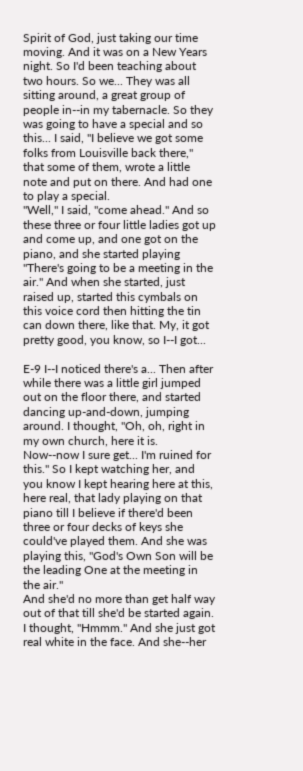Spirit of God, just taking our time moving. And it was on a New Years night. So I'd been teaching about two hours. So we... They was all sitting around, a great group of people in--in my tabernacle. So they was going to have a special and so this... I said, "I believe we got some folks from Louisville back there," that some of them, wrote a little note and put on there. And had one to play a special.
"Well," I said, "come ahead." And so these three or four little ladies got up and come up, and one got on the piano, and she started playing "There's going to be a meeting in the air." And when she started, just raised up, started this cymbals on this voice cord then hitting the tin can down there, like that. My, it got pretty good, you know, so I--I got...

E-9 I--I noticed there's a... Then after while there was a little girl jumped out on the floor there, and started dancing up-and-down, jumping around. I thought, "Oh, oh, right in my own church, here it is. Now--now I sure get... I'm ruined for this." So I kept watching her, and you know I kept hearing here at this, here real, that lady playing on that piano till I believe if there'd been three or four decks of keys she could've played them. And she was playing this, "God's Own Son will be the leading One at the meeting in the air."
And she'd no more than get half way out of that till she'd be started again. I thought, "Hmmm." And she just got real white in the face. And she--her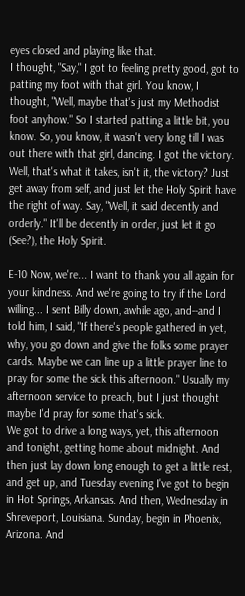eyes closed and playing like that.
I thought, "Say," I got to feeling pretty good, got to patting my foot with that girl. You know, I thought, "Well, maybe that's just my Methodist foot anyhow." So I started patting a little bit, you know. So, you know, it wasn't very long till I was out there with that girl, dancing. I got the victory.
Well, that's what it takes, isn't it, the victory? Just get away from self, and just let the Holy Spirit have the right of way. Say, "Well, it said decently and orderly." It'll be decently in order, just let it go (See?), the Holy Spirit.

E-10 Now, we're... I want to thank you all again for your kindness. And we're going to try if the Lord willing... I sent Billy down, awhile ago, and--and I told him, I said, "If there's people gathered in yet, why, you go down and give the folks some prayer cards. Maybe we can line up a little prayer line to pray for some the sick this afternoon." Usually my afternoon service to preach, but I just thought maybe I'd pray for some that's sick.
We got to drive a long ways, yet, this afternoon and tonight, getting home about midnight. And then just lay down long enough to get a little rest, and get up, and Tuesday evening I've got to begin in Hot Springs, Arkansas. And then, Wednesday in Shreveport, Louisiana. Sunday, begin in Phoenix, Arizona. And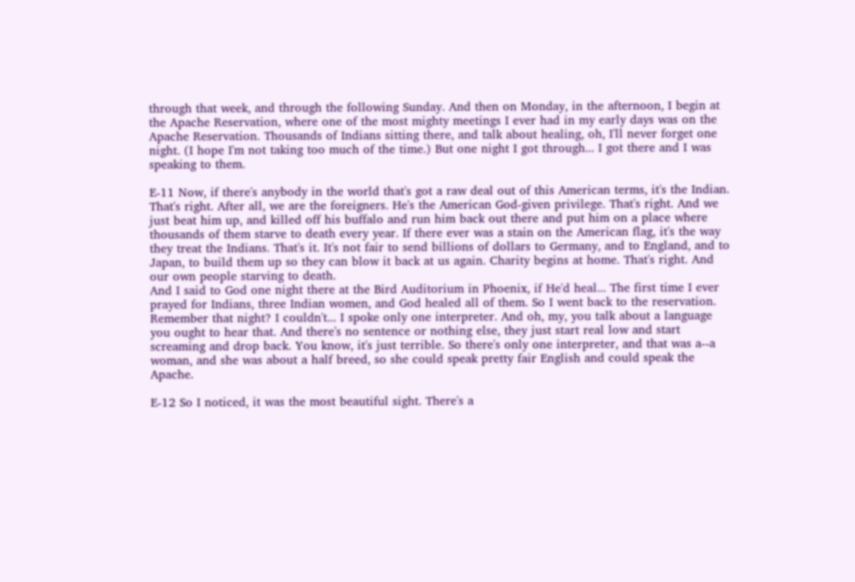through that week, and through the following Sunday. And then on Monday, in the afternoon, I begin at the Apache Reservation, where one of the most mighty meetings I ever had in my early days was on the Apache Reservation. Thousands of Indians sitting there, and talk about healing, oh, I'll never forget one night. (I hope I'm not taking too much of the time.) But one night I got through... I got there and I was speaking to them.

E-11 Now, if there's anybody in the world that's got a raw deal out of this American terms, it's the Indian. That's right. After all, we are the foreigners. He's the American God-given privilege. That's right. And we just beat him up, and killed off his buffalo and run him back out there and put him on a place where thousands of them starve to death every year. If there ever was a stain on the American flag, it's the way they treat the Indians. That's it. It's not fair to send billions of dollars to Germany, and to England, and to Japan, to build them up so they can blow it back at us again. Charity begins at home. That's right. And our own people starving to death.
And I said to God one night there at the Bird Auditorium in Phoenix, if He'd heal... The first time I ever prayed for Indians, three Indian women, and God healed all of them. So I went back to the reservation. Remember that night? I couldn't... I spoke only one interpreter. And oh, my, you talk about a language you ought to hear that. And there's no sentence or nothing else, they just start real low and start screaming and drop back. You know, it's just terrible. So there's only one interpreter, and that was a--a woman, and she was about a half breed, so she could speak pretty fair English and could speak the Apache.

E-12 So I noticed, it was the most beautiful sight. There's a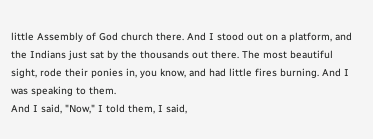little Assembly of God church there. And I stood out on a platform, and the Indians just sat by the thousands out there. The most beautiful sight, rode their ponies in, you know, and had little fires burning. And I was speaking to them.
And I said, "Now," I told them, I said,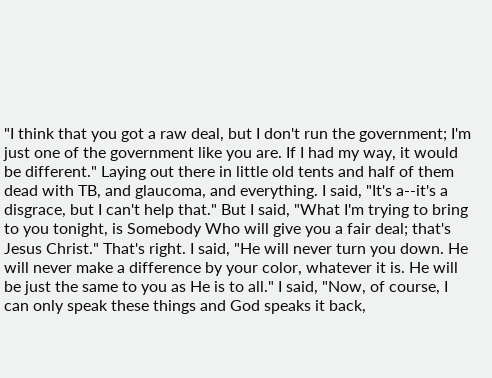"I think that you got a raw deal, but I don't run the government; I'm just one of the government like you are. If I had my way, it would be different." Laying out there in little old tents and half of them dead with TB, and glaucoma, and everything. I said, "It's a--it's a disgrace, but I can't help that." But I said, "What I'm trying to bring to you tonight, is Somebody Who will give you a fair deal; that's Jesus Christ." That's right. I said, "He will never turn you down. He will never make a difference by your color, whatever it is. He will be just the same to you as He is to all." I said, "Now, of course, I can only speak these things and God speaks it back,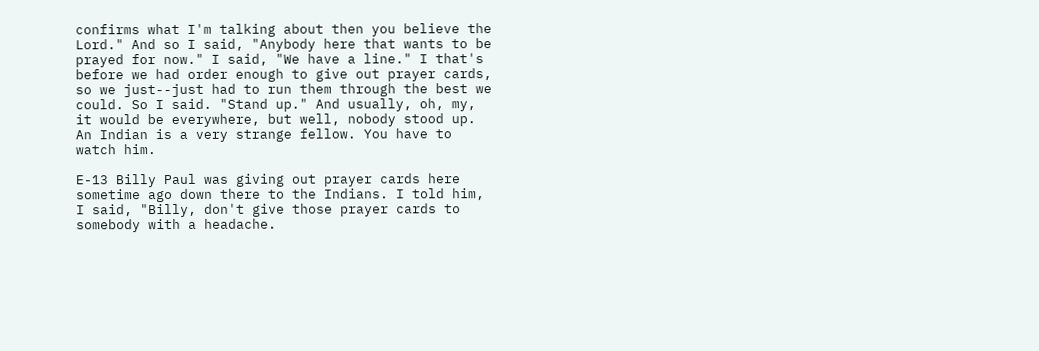confirms what I'm talking about then you believe the Lord." And so I said, "Anybody here that wants to be prayed for now." I said, "We have a line." I that's before we had order enough to give out prayer cards, so we just--just had to run them through the best we could. So I said. "Stand up." And usually, oh, my, it would be everywhere, but well, nobody stood up. An Indian is a very strange fellow. You have to watch him.

E-13 Billy Paul was giving out prayer cards here sometime ago down there to the Indians. I told him, I said, "Billy, don't give those prayer cards to somebody with a headache.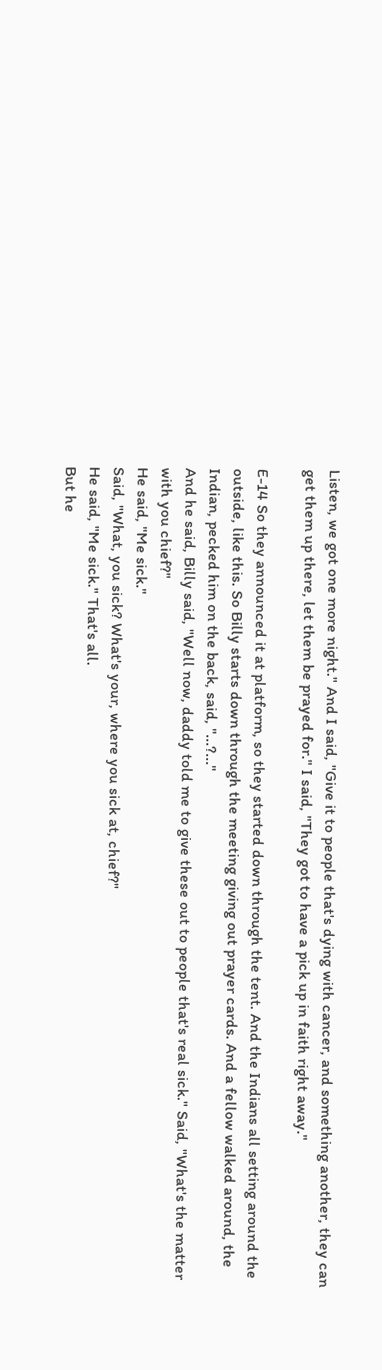Listen, we got one more night." And I said, "Give it to people that's dying with cancer, and something another, they can get them up there, let them be prayed for." I said, "They got to have a pick up in faith right away."

E-14 So they announced it at platform, so they started down through the tent. And the Indians all setting around the outside, like this. So Billy starts down through the meeting giving out prayer cards. And a fellow walked around, the Indian, pecked him on the back, said, "...?..."
And he said, Billy said, "Well now, daddy told me to give these out to people that's real sick." Said, "What's the matter with you chief?"
He said, "Me sick."
Said, "What, you sick? What's your, where you sick at, chief?"
He said, "Me sick." That's all.
But he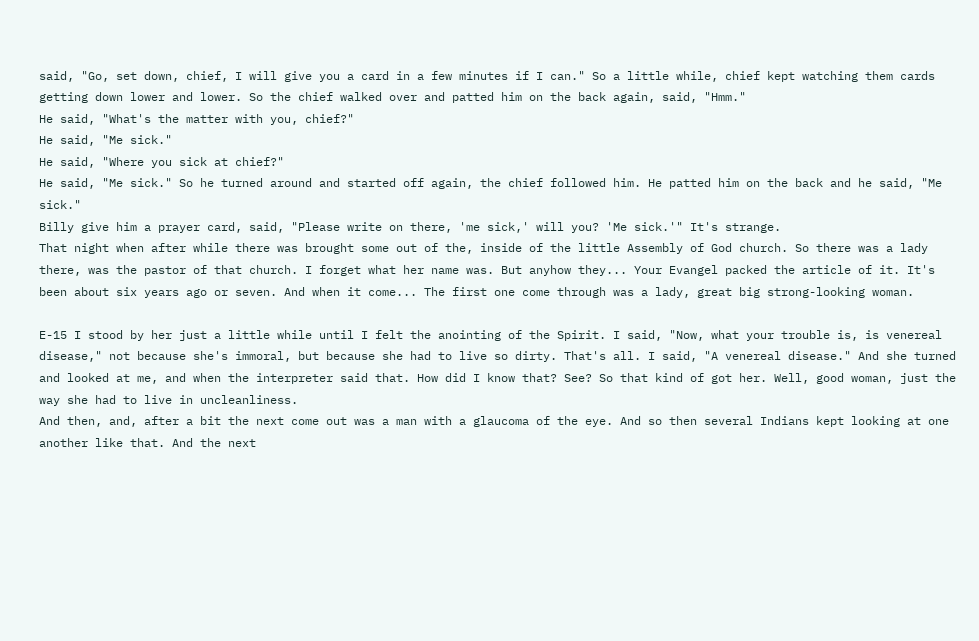said, "Go, set down, chief, I will give you a card in a few minutes if I can." So a little while, chief kept watching them cards getting down lower and lower. So the chief walked over and patted him on the back again, said, "Hmm."
He said, "What's the matter with you, chief?"
He said, "Me sick."
He said, "Where you sick at chief?"
He said, "Me sick." So he turned around and started off again, the chief followed him. He patted him on the back and he said, "Me sick."
Billy give him a prayer card, said, "Please write on there, 'me sick,' will you? 'Me sick.'" It's strange.
That night when after while there was brought some out of the, inside of the little Assembly of God church. So there was a lady there, was the pastor of that church. I forget what her name was. But anyhow they... Your Evangel packed the article of it. It's been about six years ago or seven. And when it come... The first one come through was a lady, great big strong-looking woman.

E-15 I stood by her just a little while until I felt the anointing of the Spirit. I said, "Now, what your trouble is, is venereal disease," not because she's immoral, but because she had to live so dirty. That's all. I said, "A venereal disease." And she turned and looked at me, and when the interpreter said that. How did I know that? See? So that kind of got her. Well, good woman, just the way she had to live in uncleanliness.
And then, and, after a bit the next come out was a man with a glaucoma of the eye. And so then several Indians kept looking at one another like that. And the next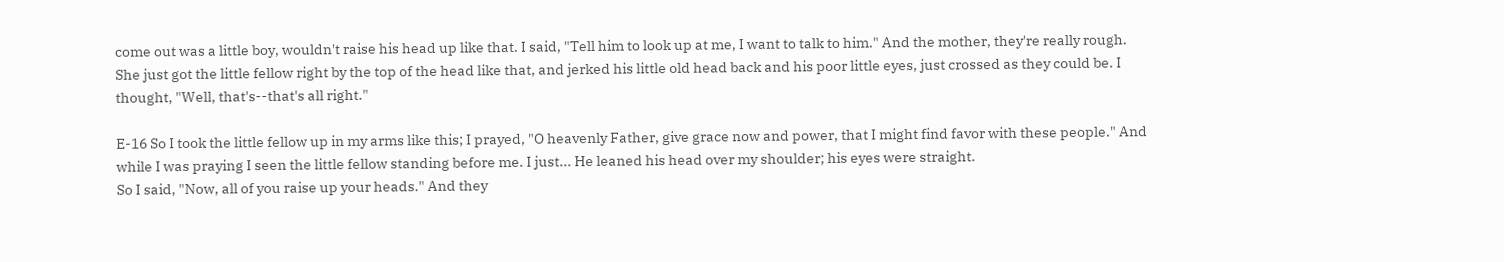come out was a little boy, wouldn't raise his head up like that. I said, "Tell him to look up at me, I want to talk to him." And the mother, they're really rough. She just got the little fellow right by the top of the head like that, and jerked his little old head back and his poor little eyes, just crossed as they could be. I thought, "Well, that's--that's all right."

E-16 So I took the little fellow up in my arms like this; I prayed, "O heavenly Father, give grace now and power, that I might find favor with these people." And while I was praying I seen the little fellow standing before me. I just... He leaned his head over my shoulder; his eyes were straight.
So I said, "Now, all of you raise up your heads." And they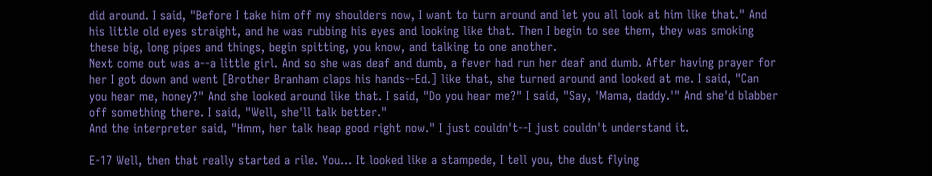did around. I said, "Before I take him off my shoulders now, I want to turn around and let you all look at him like that." And his little old eyes straight, and he was rubbing his eyes and looking like that. Then I begin to see them, they was smoking these big, long pipes and things, begin spitting, you know, and talking to one another.
Next come out was a--a little girl. And so she was deaf and dumb, a fever had run her deaf and dumb. After having prayer for her I got down and went [Brother Branham claps his hands--Ed.] like that, she turned around and looked at me. I said, "Can you hear me, honey?" And she looked around like that. I said, "Do you hear me?" I said, "Say, 'Mama, daddy.'" And she'd blabber off something there. I said, "Well, she'll talk better."
And the interpreter said, "Hmm, her talk heap good right now." I just couldn't--I just couldn't understand it.

E-17 Well, then that really started a rile. You... It looked like a stampede, I tell you, the dust flying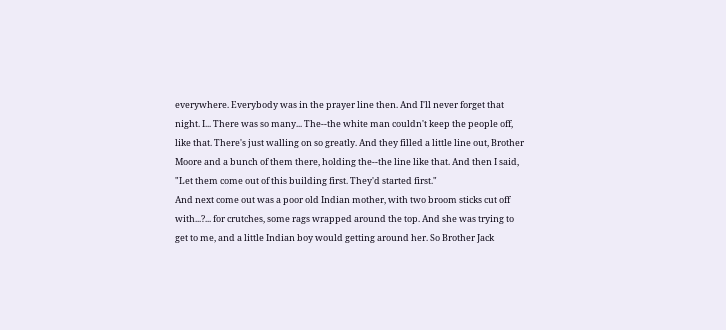everywhere. Everybody was in the prayer line then. And I'll never forget that night. I... There was so many... The--the white man couldn't keep the people off, like that. There's just walling on so greatly. And they filled a little line out, Brother Moore and a bunch of them there, holding the--the line like that. And then I said, "Let them come out of this building first. They'd started first."
And next come out was a poor old Indian mother, with two broom sticks cut off with...?... for crutches, some rags wrapped around the top. And she was trying to get to me, and a little Indian boy would getting around her. So Brother Jack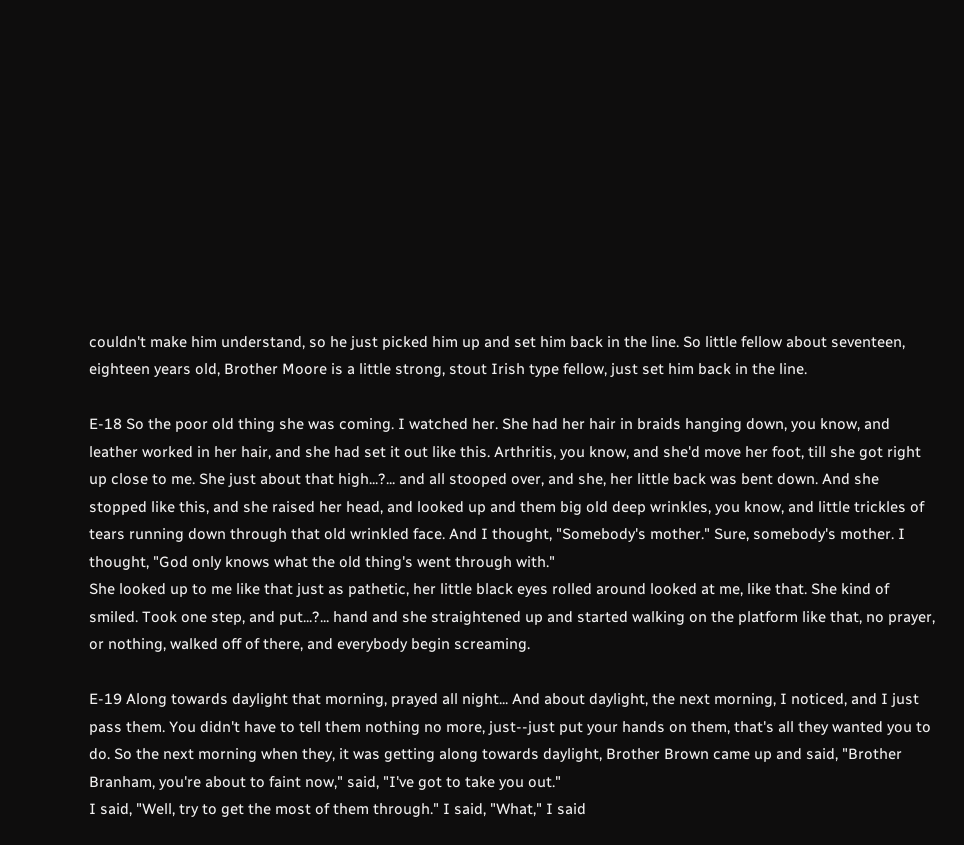couldn't make him understand, so he just picked him up and set him back in the line. So little fellow about seventeen, eighteen years old, Brother Moore is a little strong, stout Irish type fellow, just set him back in the line.

E-18 So the poor old thing she was coming. I watched her. She had her hair in braids hanging down, you know, and leather worked in her hair, and she had set it out like this. Arthritis, you know, and she'd move her foot, till she got right up close to me. She just about that high...?... and all stooped over, and she, her little back was bent down. And she stopped like this, and she raised her head, and looked up and them big old deep wrinkles, you know, and little trickles of tears running down through that old wrinkled face. And I thought, "Somebody's mother." Sure, somebody's mother. I thought, "God only knows what the old thing's went through with."
She looked up to me like that just as pathetic, her little black eyes rolled around looked at me, like that. She kind of smiled. Took one step, and put...?... hand and she straightened up and started walking on the platform like that, no prayer, or nothing, walked off of there, and everybody begin screaming.

E-19 Along towards daylight that morning, prayed all night... And about daylight, the next morning, I noticed, and I just pass them. You didn't have to tell them nothing no more, just--just put your hands on them, that's all they wanted you to do. So the next morning when they, it was getting along towards daylight, Brother Brown came up and said, "Brother Branham, you're about to faint now," said, "I've got to take you out."
I said, "Well, try to get the most of them through." I said, "What," I said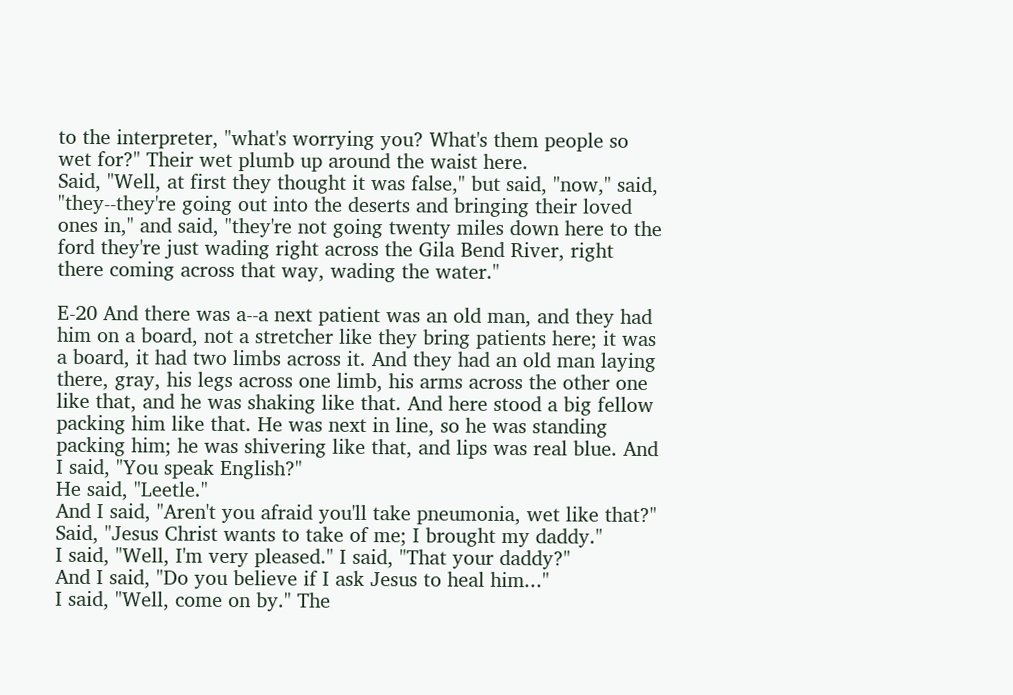to the interpreter, "what's worrying you? What's them people so wet for?" Their wet plumb up around the waist here.
Said, "Well, at first they thought it was false," but said, "now," said, "they--they're going out into the deserts and bringing their loved ones in," and said, "they're not going twenty miles down here to the ford they're just wading right across the Gila Bend River, right there coming across that way, wading the water."

E-20 And there was a--a next patient was an old man, and they had him on a board, not a stretcher like they bring patients here; it was a board, it had two limbs across it. And they had an old man laying there, gray, his legs across one limb, his arms across the other one like that, and he was shaking like that. And here stood a big fellow packing him like that. He was next in line, so he was standing packing him; he was shivering like that, and lips was real blue. And I said, "You speak English?"
He said, "Leetle."
And I said, "Aren't you afraid you'll take pneumonia, wet like that?"
Said, "Jesus Christ wants to take of me; I brought my daddy."
I said, "Well, I'm very pleased." I said, "That your daddy?"
And I said, "Do you believe if I ask Jesus to heal him..."
I said, "Well, come on by." The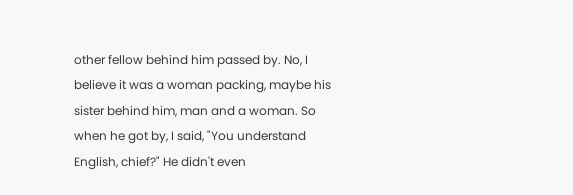other fellow behind him passed by. No, I believe it was a woman packing, maybe his sister behind him, man and a woman. So when he got by, I said, "You understand English, chief?" He didn't even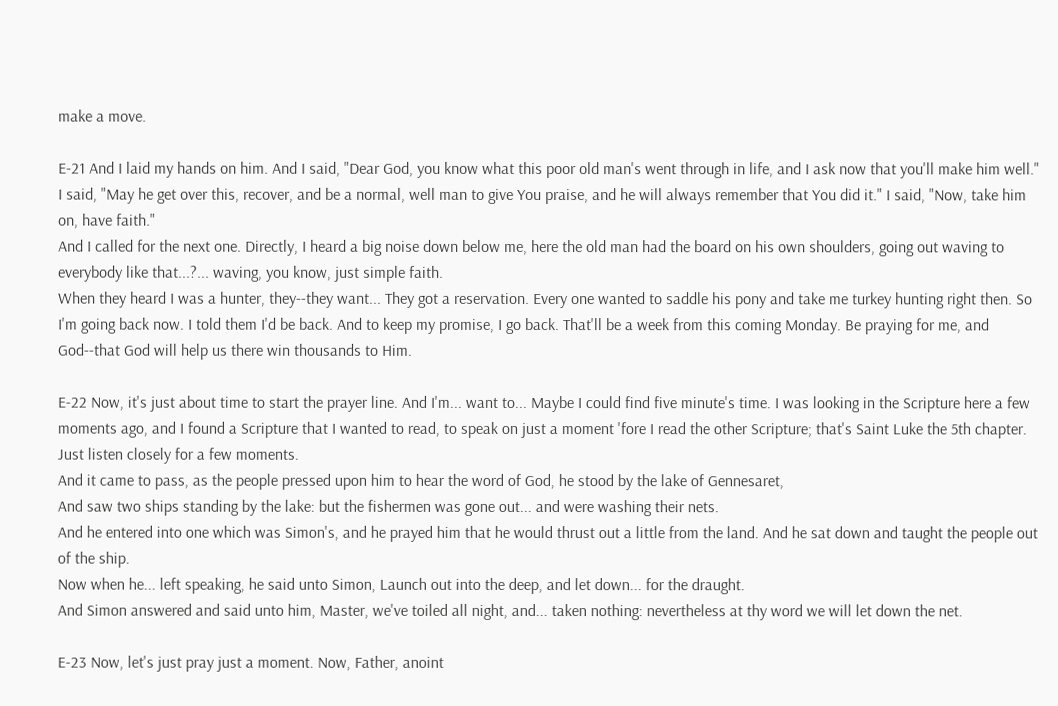make a move.

E-21 And I laid my hands on him. And I said, "Dear God, you know what this poor old man's went through in life, and I ask now that you'll make him well." I said, "May he get over this, recover, and be a normal, well man to give You praise, and he will always remember that You did it." I said, "Now, take him on, have faith."
And I called for the next one. Directly, I heard a big noise down below me, here the old man had the board on his own shoulders, going out waving to everybody like that...?... waving, you know, just simple faith.
When they heard I was a hunter, they--they want... They got a reservation. Every one wanted to saddle his pony and take me turkey hunting right then. So I'm going back now. I told them I'd be back. And to keep my promise, I go back. That'll be a week from this coming Monday. Be praying for me, and God--that God will help us there win thousands to Him.

E-22 Now, it's just about time to start the prayer line. And I'm... want to... Maybe I could find five minute's time. I was looking in the Scripture here a few moments ago, and I found a Scripture that I wanted to read, to speak on just a moment 'fore I read the other Scripture; that's Saint Luke the 5th chapter. Just listen closely for a few moments.
And it came to pass, as the people pressed upon him to hear the word of God, he stood by the lake of Gennesaret,
And saw two ships standing by the lake: but the fishermen was gone out... and were washing their nets.
And he entered into one which was Simon's, and he prayed him that he would thrust out a little from the land. And he sat down and taught the people out of the ship.
Now when he... left speaking, he said unto Simon, Launch out into the deep, and let down... for the draught.
And Simon answered and said unto him, Master, we've toiled all night, and... taken nothing: nevertheless at thy word we will let down the net.

E-23 Now, let's just pray just a moment. Now, Father, anoint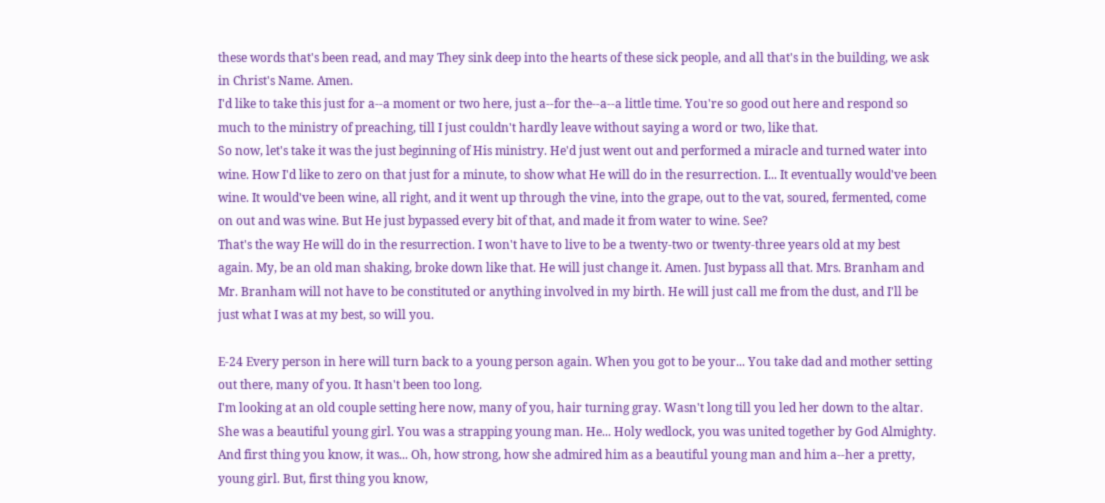these words that's been read, and may They sink deep into the hearts of these sick people, and all that's in the building, we ask in Christ's Name. Amen.
I'd like to take this just for a--a moment or two here, just a--for the--a--a little time. You're so good out here and respond so much to the ministry of preaching, till I just couldn't hardly leave without saying a word or two, like that.
So now, let's take it was the just beginning of His ministry. He'd just went out and performed a miracle and turned water into wine. How I'd like to zero on that just for a minute, to show what He will do in the resurrection. I... It eventually would've been wine. It would've been wine, all right, and it went up through the vine, into the grape, out to the vat, soured, fermented, come on out and was wine. But He just bypassed every bit of that, and made it from water to wine. See?
That's the way He will do in the resurrection. I won't have to live to be a twenty-two or twenty-three years old at my best again. My, be an old man shaking, broke down like that. He will just change it. Amen. Just bypass all that. Mrs. Branham and Mr. Branham will not have to be constituted or anything involved in my birth. He will just call me from the dust, and I'll be just what I was at my best, so will you.

E-24 Every person in here will turn back to a young person again. When you got to be your... You take dad and mother setting out there, many of you. It hasn't been too long.
I'm looking at an old couple setting here now, many of you, hair turning gray. Wasn't long till you led her down to the altar. She was a beautiful young girl. You was a strapping young man. He... Holy wedlock, you was united together by God Almighty.
And first thing you know, it was... Oh, how strong, how she admired him as a beautiful young man and him a--her a pretty, young girl. But, first thing you know,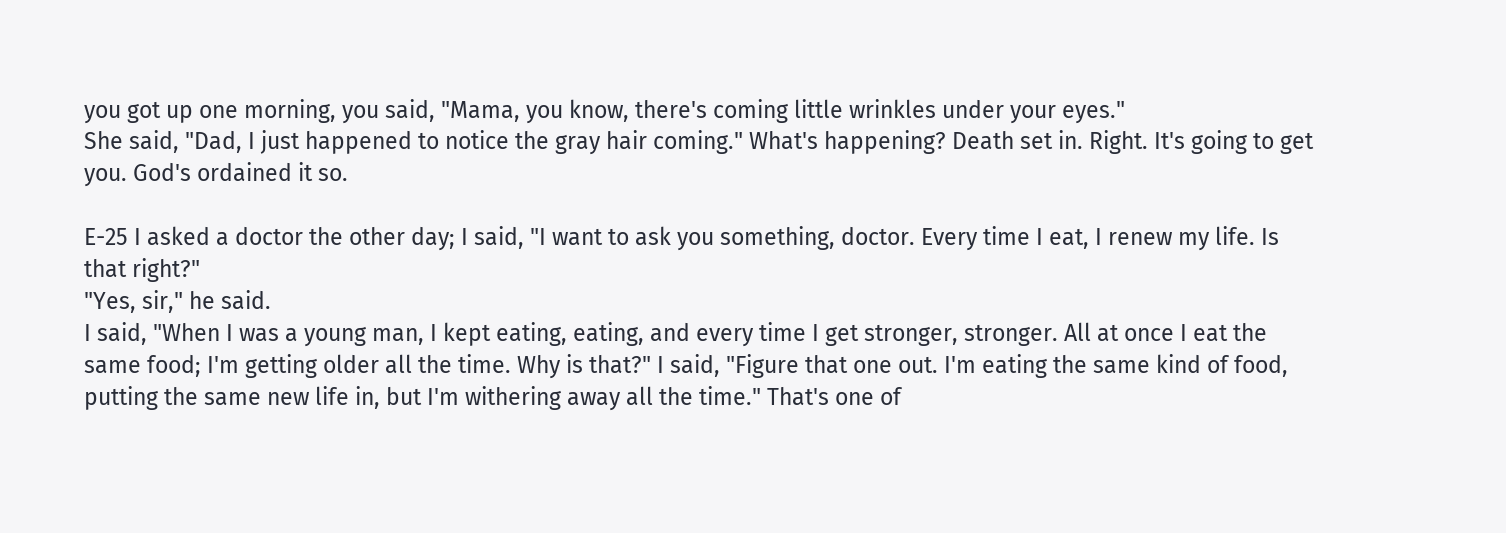you got up one morning, you said, "Mama, you know, there's coming little wrinkles under your eyes."
She said, "Dad, I just happened to notice the gray hair coming." What's happening? Death set in. Right. It's going to get you. God's ordained it so.

E-25 I asked a doctor the other day; I said, "I want to ask you something, doctor. Every time I eat, I renew my life. Is that right?"
"Yes, sir," he said.
I said, "When I was a young man, I kept eating, eating, and every time I get stronger, stronger. All at once I eat the same food; I'm getting older all the time. Why is that?" I said, "Figure that one out. I'm eating the same kind of food, putting the same new life in, but I'm withering away all the time." That's one of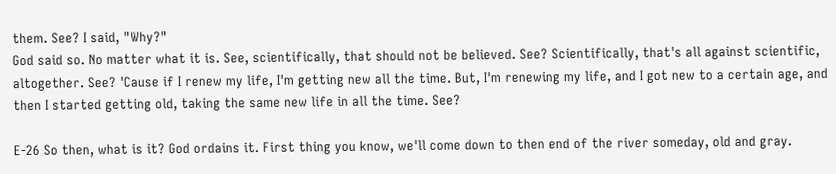them. See? I said, "Why?"
God said so. No matter what it is. See, scientifically, that should not be believed. See? Scientifically, that's all against scientific, altogether. See? 'Cause if I renew my life, I'm getting new all the time. But, I'm renewing my life, and I got new to a certain age, and then I started getting old, taking the same new life in all the time. See?

E-26 So then, what is it? God ordains it. First thing you know, we'll come down to then end of the river someday, old and gray.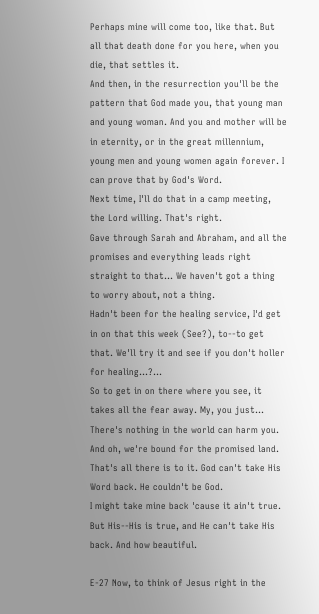Perhaps mine will come too, like that. But all that death done for you here, when you die, that settles it.
And then, in the resurrection you'll be the pattern that God made you, that young man and young woman. And you and mother will be in eternity, or in the great millennium, young men and young women again forever. I can prove that by God's Word.
Next time, I'll do that in a camp meeting, the Lord willing. That's right.
Gave through Sarah and Abraham, and all the promises and everything leads right straight to that... We haven't got a thing to worry about, not a thing.
Hadn't been for the healing service, I'd get in on that this week (See?), to--to get that. We'll try it and see if you don't holler for healing...?...
So to get in on there where you see, it takes all the fear away. My, you just... There's nothing in the world can harm you. And oh, we're bound for the promised land. That's all there is to it. God can't take His Word back. He couldn't be God.
I might take mine back 'cause it ain't true. But His--His is true, and He can't take His back. And how beautiful.

E-27 Now, to think of Jesus right in the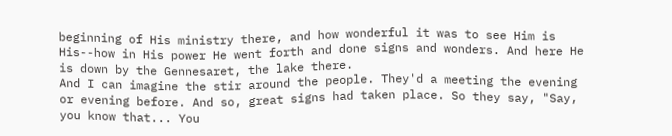beginning of His ministry there, and how wonderful it was to see Him is His--how in His power He went forth and done signs and wonders. And here He is down by the Gennesaret, the lake there.
And I can imagine the stir around the people. They'd a meeting the evening or evening before. And so, great signs had taken place. So they say, "Say, you know that... You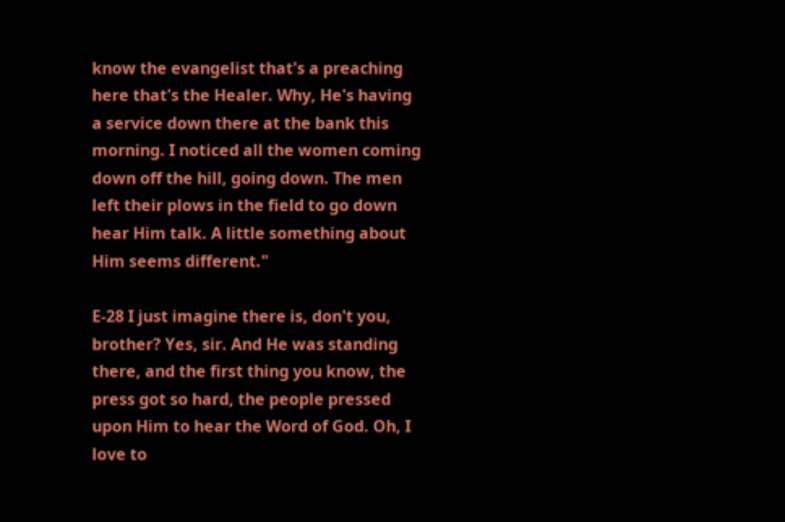know the evangelist that's a preaching here that's the Healer. Why, He's having a service down there at the bank this morning. I noticed all the women coming down off the hill, going down. The men left their plows in the field to go down hear Him talk. A little something about Him seems different."

E-28 I just imagine there is, don't you, brother? Yes, sir. And He was standing there, and the first thing you know, the press got so hard, the people pressed upon Him to hear the Word of God. Oh, I love to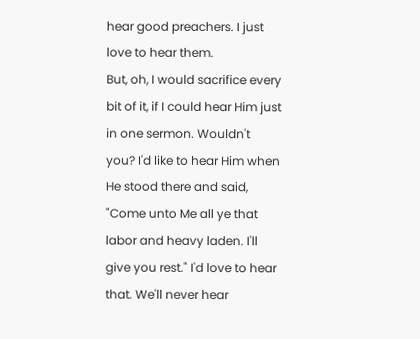hear good preachers. I just love to hear them.
But, oh, I would sacrifice every bit of it, if I could hear Him just in one sermon. Wouldn't you? I'd like to hear Him when He stood there and said, "Come unto Me all ye that labor and heavy laden. I'll give you rest." I'd love to hear that. We'll never hear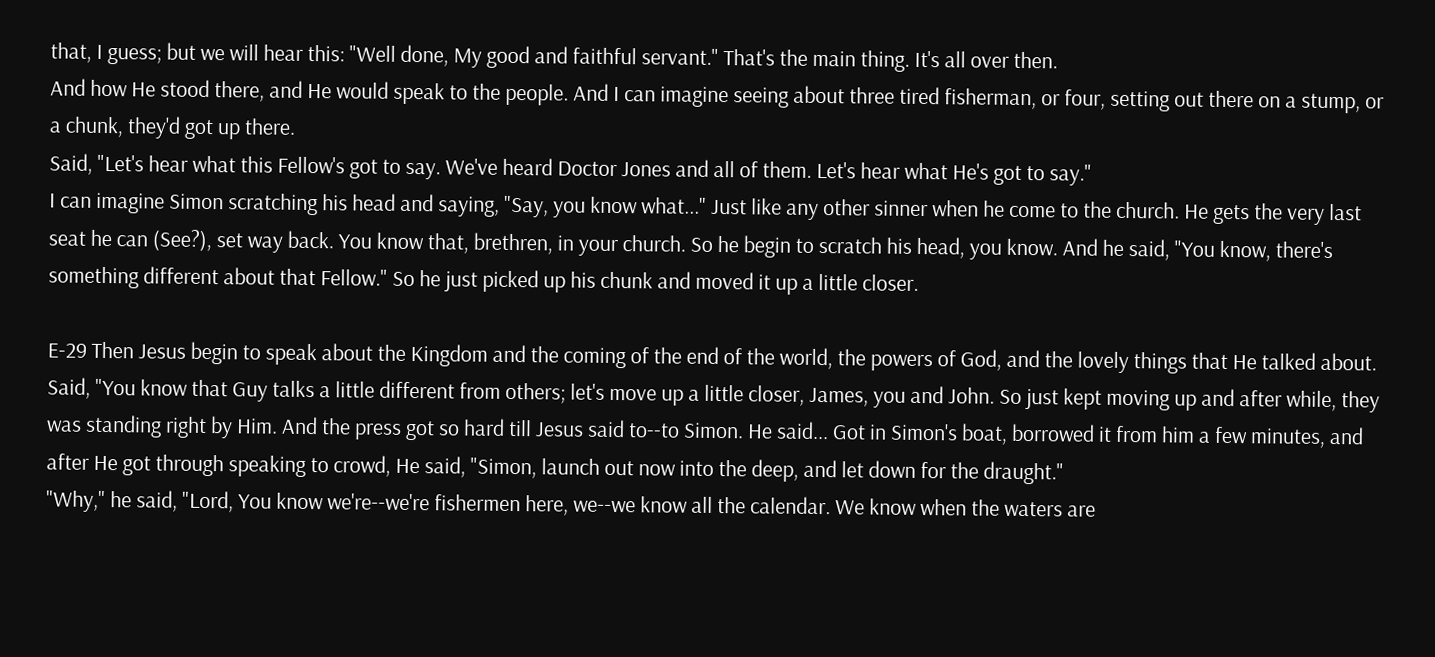that, I guess; but we will hear this: "Well done, My good and faithful servant." That's the main thing. It's all over then.
And how He stood there, and He would speak to the people. And I can imagine seeing about three tired fisherman, or four, setting out there on a stump, or a chunk, they'd got up there.
Said, "Let's hear what this Fellow's got to say. We've heard Doctor Jones and all of them. Let's hear what He's got to say."
I can imagine Simon scratching his head and saying, "Say, you know what..." Just like any other sinner when he come to the church. He gets the very last seat he can (See?), set way back. You know that, brethren, in your church. So he begin to scratch his head, you know. And he said, "You know, there's something different about that Fellow." So he just picked up his chunk and moved it up a little closer.

E-29 Then Jesus begin to speak about the Kingdom and the coming of the end of the world, the powers of God, and the lovely things that He talked about. Said, "You know that Guy talks a little different from others; let's move up a little closer, James, you and John. So just kept moving up and after while, they was standing right by Him. And the press got so hard till Jesus said to--to Simon. He said... Got in Simon's boat, borrowed it from him a few minutes, and after He got through speaking to crowd, He said, "Simon, launch out now into the deep, and let down for the draught."
"Why," he said, "Lord, You know we're--we're fishermen here, we--we know all the calendar. We know when the waters are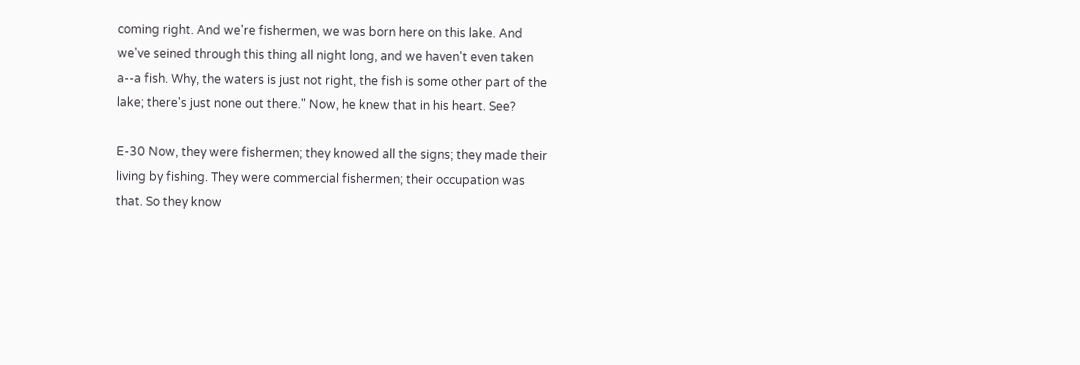coming right. And we're fishermen, we was born here on this lake. And we've seined through this thing all night long, and we haven't even taken a--a fish. Why, the waters is just not right, the fish is some other part of the lake; there's just none out there." Now, he knew that in his heart. See?

E-30 Now, they were fishermen; they knowed all the signs; they made their living by fishing. They were commercial fishermen; their occupation was that. So they know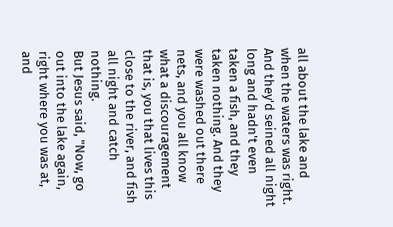all about the lake and when the waters was right. And they'd seined all night long and hadn't even taken a fish, and they taken nothing. And they were washed out there nets, and you all know what a discouragement that is, you that lives this close to the river, and fish all night and catch nothing.
But Jesus said, "Now, go out into the lake again, right where you was at, and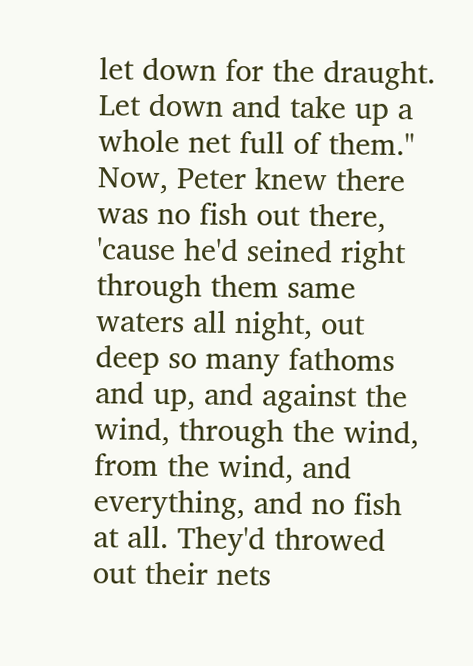let down for the draught. Let down and take up a whole net full of them."
Now, Peter knew there was no fish out there, 'cause he'd seined right through them same waters all night, out deep so many fathoms and up, and against the wind, through the wind, from the wind, and everything, and no fish at all. They'd throwed out their nets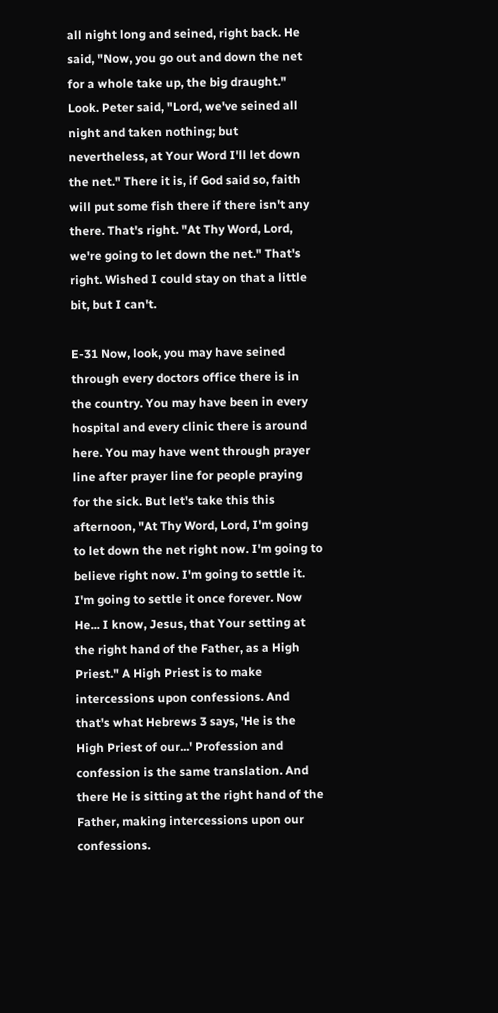all night long and seined, right back. He said, "Now, you go out and down the net for a whole take up, the big draught."
Look. Peter said, "Lord, we've seined all night and taken nothing; but nevertheless, at Your Word I'll let down the net." There it is, if God said so, faith will put some fish there if there isn't any there. That's right. "At Thy Word, Lord, we're going to let down the net." That's right. Wished I could stay on that a little bit, but I can't.

E-31 Now, look, you may have seined through every doctors office there is in the country. You may have been in every hospital and every clinic there is around here. You may have went through prayer line after prayer line for people praying for the sick. But let's take this this afternoon, "At Thy Word, Lord, I'm going to let down the net right now. I'm going to believe right now. I'm going to settle it. I'm going to settle it once forever. Now He... I know, Jesus, that Your setting at the right hand of the Father, as a High Priest." A High Priest is to make intercessions upon confessions. And that's what Hebrews 3 says, 'He is the High Priest of our...' Profession and confession is the same translation. And there He is sitting at the right hand of the Father, making intercessions upon our confessions.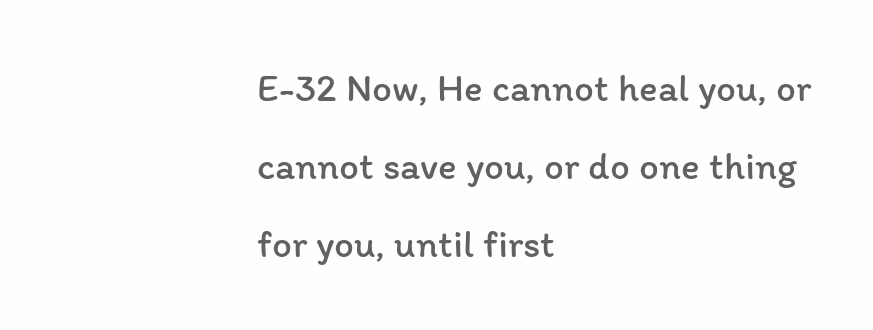E-32 Now, He cannot heal you, or cannot save you, or do one thing for you, until first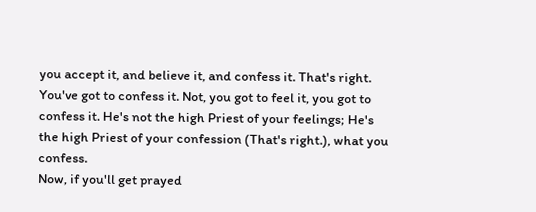you accept it, and believe it, and confess it. That's right. You've got to confess it. Not, you got to feel it, you got to confess it. He's not the high Priest of your feelings; He's the high Priest of your confession (That's right.), what you confess.
Now, if you'll get prayed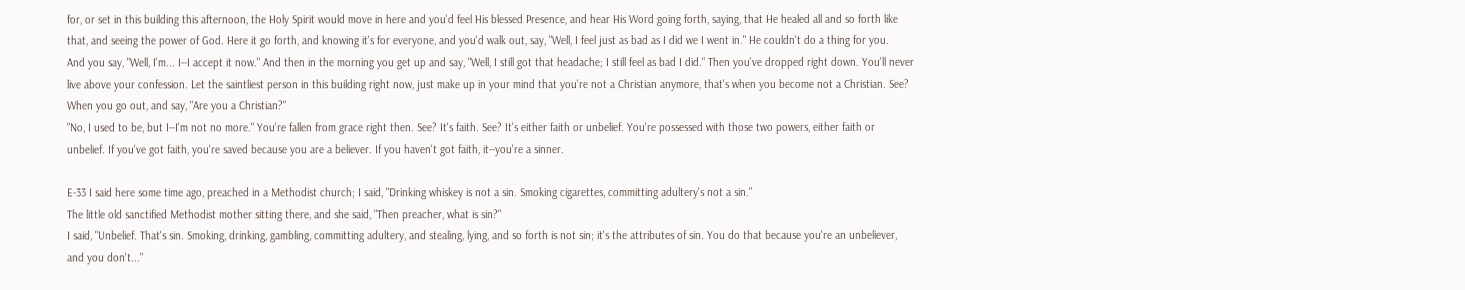for, or set in this building this afternoon, the Holy Spirit would move in here and you'd feel His blessed Presence, and hear His Word going forth, saying, that He healed all and so forth like that, and seeing the power of God. Here it go forth, and knowing it's for everyone, and you'd walk out, say, "Well, I feel just as bad as I did we I went in." He couldn't do a thing for you.
And you say, "Well, I'm... I--I accept it now." And then in the morning you get up and say, "Well, I still got that headache; I still feel as bad I did." Then you've dropped right down. You'll never live above your confession. Let the saintliest person in this building right now, just make up in your mind that you're not a Christian anymore, that's when you become not a Christian. See?
When you go out, and say, "Are you a Christian?"
"No, I used to be, but I--I'm not no more." You're fallen from grace right then. See? It's faith. See? It's either faith or unbelief. You're possessed with those two powers, either faith or unbelief. If you've got faith, you're saved because you are a believer. If you haven't got faith, it--you're a sinner.

E-33 I said here some time ago, preached in a Methodist church; I said, "Drinking whiskey is not a sin. Smoking cigarettes, committing adultery's not a sin."
The little old sanctified Methodist mother sitting there, and she said, "Then preacher, what is sin?"
I said, "Unbelief. That's sin. Smoking, drinking, gambling, committing adultery, and stealing, lying, and so forth is not sin; it's the attributes of sin. You do that because you're an unbeliever, and you don't..."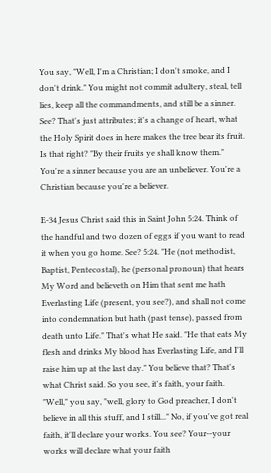You say, "Well, I'm a Christian; I don't smoke, and I don't drink." You might not commit adultery, steal, tell lies, keep all the commandments, and still be a sinner. See? That's just attributes; it's a change of heart, what the Holy Spirit does in here makes the tree bear its fruit. Is that right? "By their fruits ye shall know them." You're a sinner because you are an unbeliever. You're a Christian because you're a believer.

E-34 Jesus Christ said this in Saint John 5:24. Think of the handful and two dozen of eggs if you want to read it when you go home. See? 5:24. "He (not methodist, Baptist, Pentecostal), he (personal pronoun) that hears My Word and believeth on Him that sent me hath Everlasting Life (present, you see?), and shall not come into condemnation but hath (past tense), passed from death unto Life." That's what He said. "He that eats My flesh and drinks My blood has Everlasting Life, and I'll raise him up at the last day." You believe that? That's what Christ said. So you see, it's faith, your faith. "Well," you say, "well, glory to God preacher, I don't believe in all this stuff, and I still..." No, if you've got real faith, it'll declare your works. You see? Your--your works will declare what your faith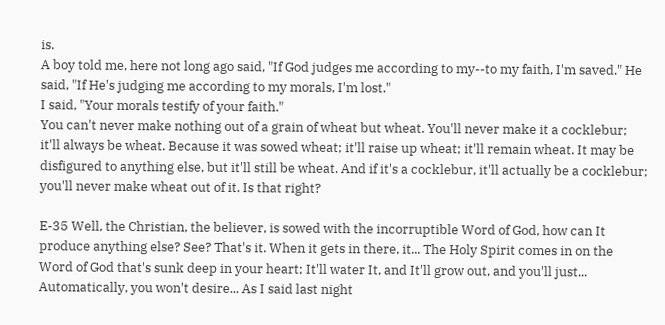is.
A boy told me, here not long ago said, "If God judges me according to my--to my faith, I'm saved." He said, "If He's judging me according to my morals, I'm lost."
I said, "Your morals testify of your faith."
You can't never make nothing out of a grain of wheat but wheat. You'll never make it a cocklebur; it'll always be wheat. Because it was sowed wheat; it'll raise up wheat; it'll remain wheat. It may be disfigured to anything else, but it'll still be wheat. And if it's a cocklebur, it'll actually be a cocklebur; you'll never make wheat out of it. Is that right?

E-35 Well, the Christian, the believer, is sowed with the incorruptible Word of God, how can It produce anything else? See? That's it. When it gets in there, it... The Holy Spirit comes in on the Word of God that's sunk deep in your heart; It'll water It, and It'll grow out, and you'll just... Automatically, you won't desire... As I said last night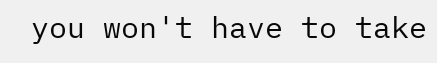you won't have to take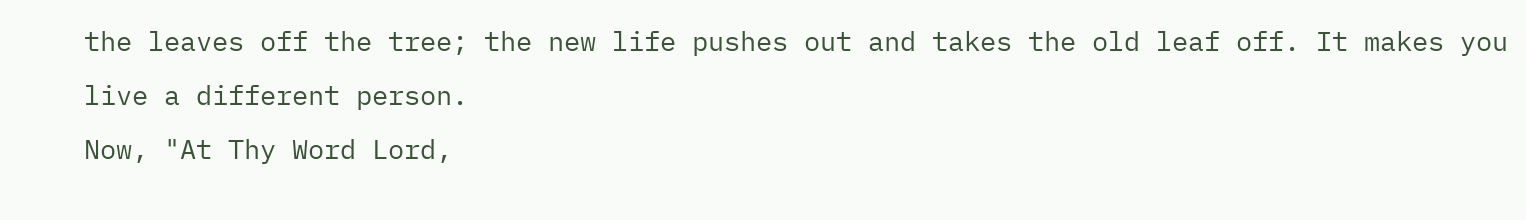the leaves off the tree; the new life pushes out and takes the old leaf off. It makes you live a different person.
Now, "At Thy Word Lord,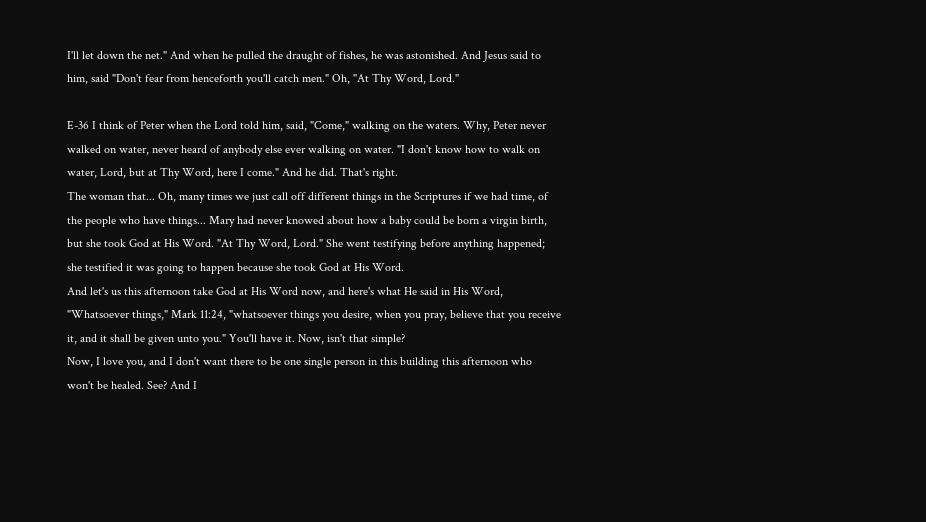I'll let down the net." And when he pulled the draught of fishes, he was astonished. And Jesus said to him, said "Don't fear from henceforth you'll catch men." Oh, "At Thy Word, Lord."

E-36 I think of Peter when the Lord told him, said, "Come," walking on the waters. Why, Peter never walked on water, never heard of anybody else ever walking on water. "I don't know how to walk on water, Lord, but at Thy Word, here I come." And he did. That's right.
The woman that... Oh, many times we just call off different things in the Scriptures if we had time, of the people who have things... Mary had never knowed about how a baby could be born a virgin birth, but she took God at His Word. "At Thy Word, Lord." She went testifying before anything happened; she testified it was going to happen because she took God at His Word.
And let's us this afternoon take God at His Word now, and here's what He said in His Word, "Whatsoever things," Mark 11:24, "whatsoever things you desire, when you pray, believe that you receive it, and it shall be given unto you." You'll have it. Now, isn't that simple?
Now, I love you, and I don't want there to be one single person in this building this afternoon who won't be healed. See? And I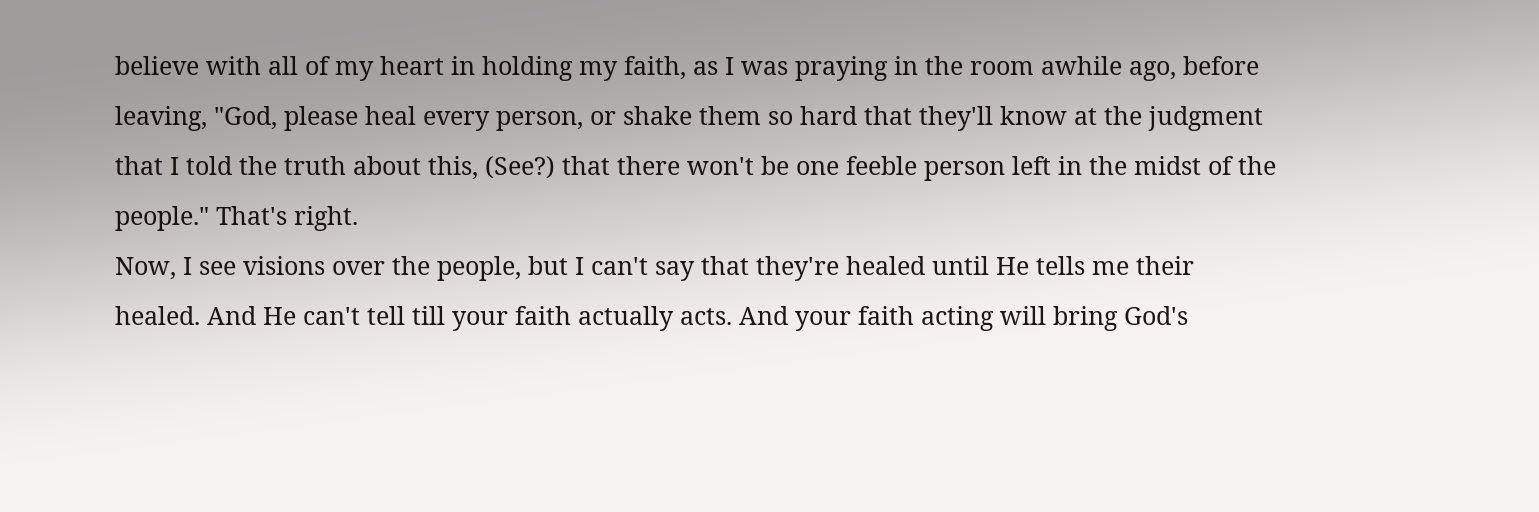believe with all of my heart in holding my faith, as I was praying in the room awhile ago, before leaving, "God, please heal every person, or shake them so hard that they'll know at the judgment that I told the truth about this, (See?) that there won't be one feeble person left in the midst of the people." That's right.
Now, I see visions over the people, but I can't say that they're healed until He tells me their healed. And He can't tell till your faith actually acts. And your faith acting will bring God's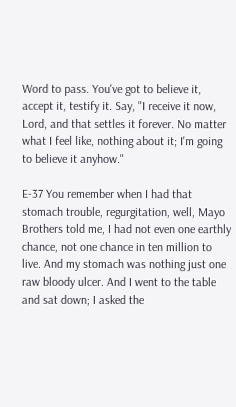Word to pass. You've got to believe it, accept it, testify it. Say, "I receive it now, Lord, and that settles it forever. No matter what I feel like, nothing about it; I'm going to believe it anyhow."

E-37 You remember when I had that stomach trouble, regurgitation, well, Mayo Brothers told me, I had not even one earthly chance, not one chance in ten million to live. And my stomach was nothing just one raw bloody ulcer. And I went to the table and sat down; I asked the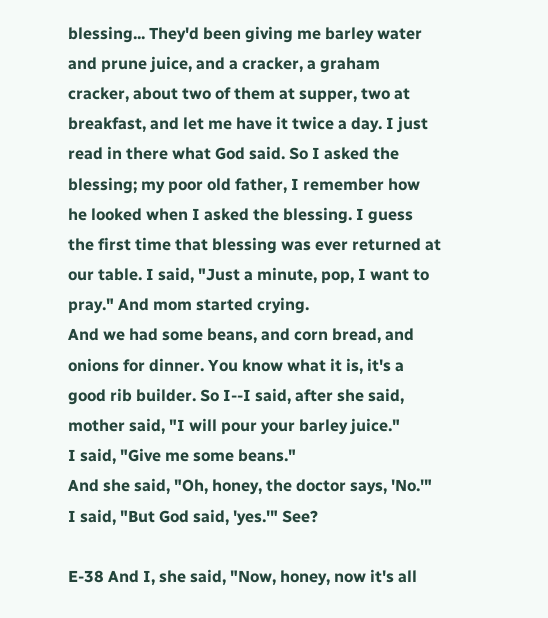blessing... They'd been giving me barley water and prune juice, and a cracker, a graham cracker, about two of them at supper, two at breakfast, and let me have it twice a day. I just read in there what God said. So I asked the blessing; my poor old father, I remember how he looked when I asked the blessing. I guess the first time that blessing was ever returned at our table. I said, "Just a minute, pop, I want to pray." And mom started crying.
And we had some beans, and corn bread, and onions for dinner. You know what it is, it's a good rib builder. So I--I said, after she said, mother said, "I will pour your barley juice."
I said, "Give me some beans."
And she said, "Oh, honey, the doctor says, 'No.'"
I said, "But God said, 'yes.'" See?

E-38 And I, she said, "Now, honey, now it's all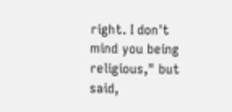right. I don't mind you being religious," but said,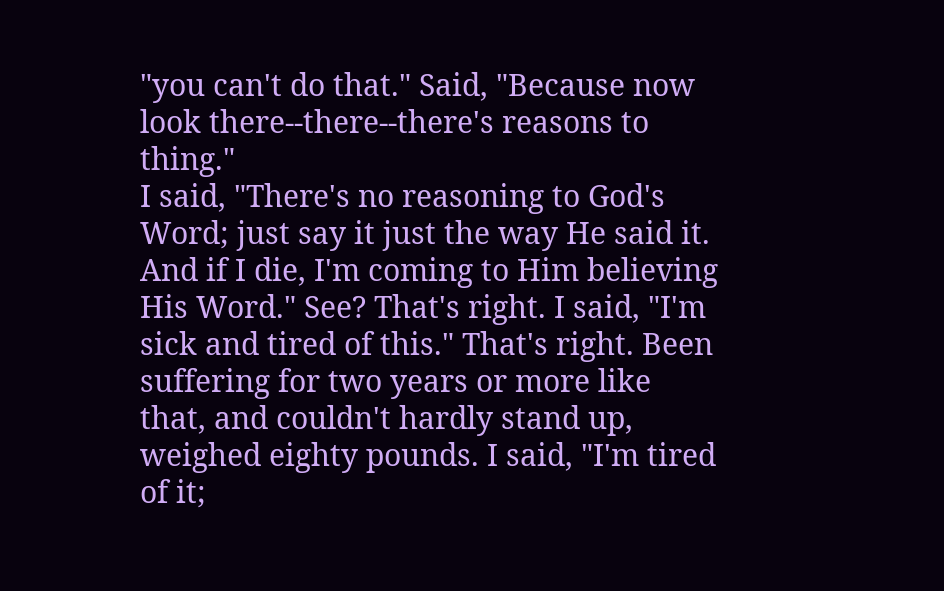"you can't do that." Said, "Because now look there--there--there's reasons to thing."
I said, "There's no reasoning to God's Word; just say it just the way He said it. And if I die, I'm coming to Him believing His Word." See? That's right. I said, "I'm sick and tired of this." That's right. Been suffering for two years or more like that, and couldn't hardly stand up, weighed eighty pounds. I said, "I'm tired of it;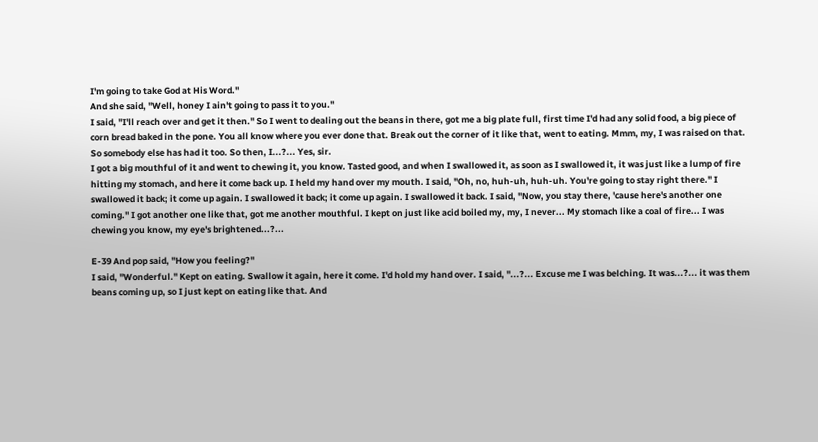I'm going to take God at His Word."
And she said, "Well, honey I ain't going to pass it to you."
I said, "I'll reach over and get it then." So I went to dealing out the beans in there, got me a big plate full, first time I'd had any solid food, a big piece of corn bread baked in the pone. You all know where you ever done that. Break out the corner of it like that, went to eating. Mmm, my, I was raised on that. So somebody else has had it too. So then, I...?... Yes, sir.
I got a big mouthful of it and went to chewing it, you know. Tasted good, and when I swallowed it, as soon as I swallowed it, it was just like a lump of fire hitting my stomach, and here it come back up. I held my hand over my mouth. I said, "Oh, no, huh-uh, huh-uh. You're going to stay right there." I swallowed it back; it come up again. I swallowed it back; it come up again. I swallowed it back. I said, "Now, you stay there, 'cause here's another one coming." I got another one like that, got me another mouthful. I kept on just like acid boiled my, my, I never... My stomach like a coal of fire... I was chewing you know, my eye's brightened...?...

E-39 And pop said, "How you feeling?"
I said, "Wonderful." Kept on eating. Swallow it again, here it come. I'd hold my hand over. I said, "...?... Excuse me I was belching. It was...?... it was them beans coming up, so I just kept on eating like that. And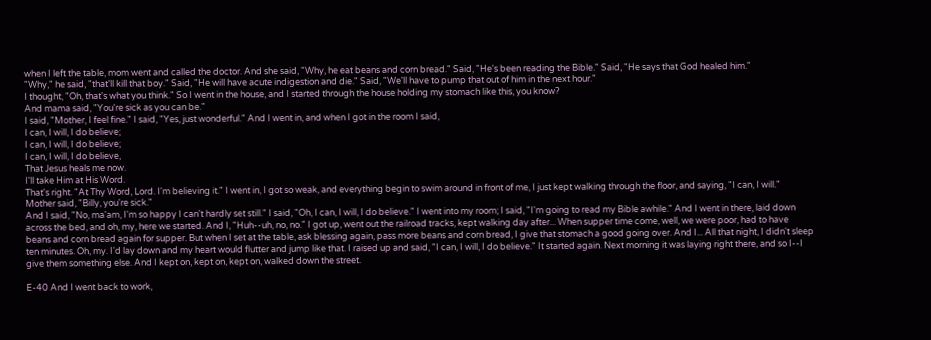when I left the table, mom went and called the doctor. And she said, "Why, he eat beans and corn bread." Said, "He's been reading the Bible." Said, "He says that God healed him."
"Why," he said, "that'll kill that boy." Said, "He will have acute indigestion and die." Said, "We'll have to pump that out of him in the next hour."
I thought, "Oh, that's what you think." So I went in the house, and I started through the house holding my stomach like this, you know?
And mama said, "You're sick as you can be."
I said, "Mother, I feel fine." I said, "Yes, just wonderful." And I went in, and when I got in the room I said,
I can, I will, I do believe;
I can, I will, I do believe;
I can, I will, I do believe,
That Jesus heals me now.
I'll take Him at His Word.
That's right. "At Thy Word, Lord. I'm believing it." I went in, I got so weak, and everything begin to swim around in front of me, I just kept walking through the floor, and saying, "I can, I will."
Mother said, "Billy, you're sick."
And I said, "No, ma'am, I'm so happy I can't hardly set still." I said, "Oh, I can, I will, I do believe." I went into my room; I said, "I'm going to read my Bible awhile." And I went in there, laid down across the bed, and oh, my, here we started. And I, "Huh--uh, no, no." I got up, went out the railroad tracks, kept walking day after... When supper time come, well, we were poor, had to have beans and corn bread again for supper. But when I set at the table, ask blessing again, pass more beans and corn bread, I give that stomach a good going over. And I... All that night, I didn't sleep ten minutes. Oh, my. I'd lay down and my heart would flutter and jump like that. I raised up and said, "I can, I will, I do believe." It started again. Next morning it was laying right there, and so I--I give them something else. And I kept on, kept on, kept on, walked down the street.

E-40 And I went back to work,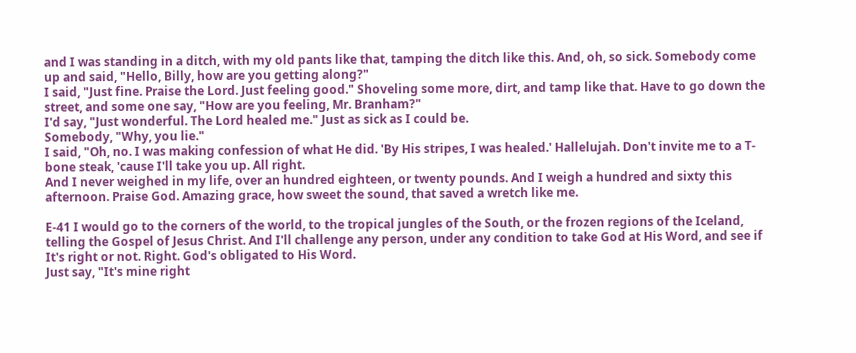and I was standing in a ditch, with my old pants like that, tamping the ditch like this. And, oh, so sick. Somebody come up and said, "Hello, Billy, how are you getting along?"
I said, "Just fine. Praise the Lord. Just feeling good." Shoveling some more, dirt, and tamp like that. Have to go down the street, and some one say, "How are you feeling, Mr. Branham?"
I'd say, "Just wonderful. The Lord healed me." Just as sick as I could be.
Somebody, "Why, you lie."
I said, "Oh, no. I was making confession of what He did. 'By His stripes, I was healed.' Hallelujah. Don't invite me to a T-bone steak, 'cause I'll take you up. All right.
And I never weighed in my life, over an hundred eighteen, or twenty pounds. And I weigh a hundred and sixty this afternoon. Praise God. Amazing grace, how sweet the sound, that saved a wretch like me.

E-41 I would go to the corners of the world, to the tropical jungles of the South, or the frozen regions of the Iceland, telling the Gospel of Jesus Christ. And I'll challenge any person, under any condition to take God at His Word, and see if It's right or not. Right. God's obligated to His Word.
Just say, "It's mine right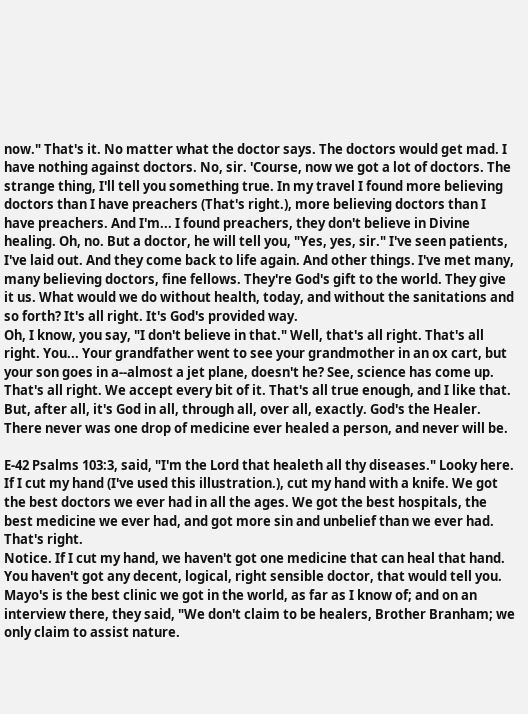now." That's it. No matter what the doctor says. The doctors would get mad. I have nothing against doctors. No, sir. 'Course, now we got a lot of doctors. The strange thing, I'll tell you something true. In my travel I found more believing doctors than I have preachers (That's right.), more believing doctors than I have preachers. And I'm... I found preachers, they don't believe in Divine healing. Oh, no. But a doctor, he will tell you, "Yes, yes, sir." I've seen patients, I've laid out. And they come back to life again. And other things. I've met many, many believing doctors, fine fellows. They're God's gift to the world. They give it us. What would we do without health, today, and without the sanitations and so forth? It's all right. It's God's provided way.
Oh, I know, you say, "I don't believe in that." Well, that's all right. That's all right. You... Your grandfather went to see your grandmother in an ox cart, but your son goes in a--almost a jet plane, doesn't he? See, science has come up. That's all right. We accept every bit of it. That's all true enough, and I like that. But, after all, it's God in all, through all, over all, exactly. God's the Healer. There never was one drop of medicine ever healed a person, and never will be.

E-42 Psalms 103:3, said, "I'm the Lord that healeth all thy diseases." Looky here. If I cut my hand (I've used this illustration.), cut my hand with a knife. We got the best doctors we ever had in all the ages. We got the best hospitals, the best medicine we ever had, and got more sin and unbelief than we ever had. That's right.
Notice. If I cut my hand, we haven't got one medicine that can heal that hand. You haven't got any decent, logical, right sensible doctor, that would tell you. Mayo's is the best clinic we got in the world, as far as I know of; and on an interview there, they said, "We don't claim to be healers, Brother Branham; we only claim to assist nature.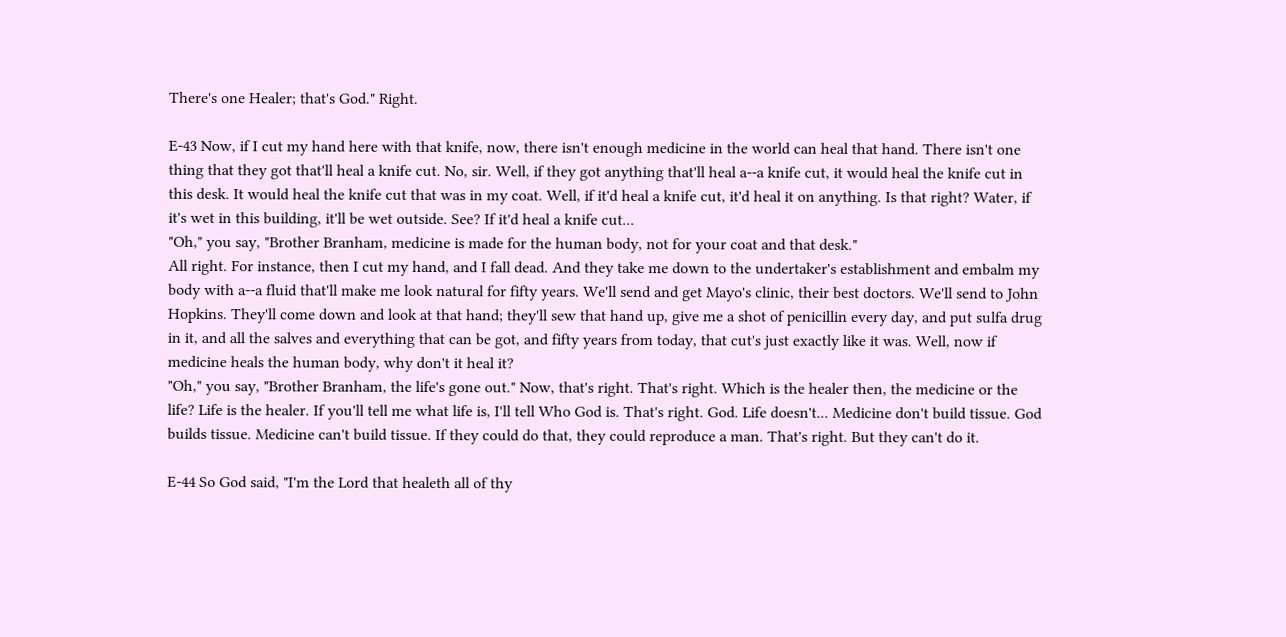There's one Healer; that's God." Right.

E-43 Now, if I cut my hand here with that knife, now, there isn't enough medicine in the world can heal that hand. There isn't one thing that they got that'll heal a knife cut. No, sir. Well, if they got anything that'll heal a--a knife cut, it would heal the knife cut in this desk. It would heal the knife cut that was in my coat. Well, if it'd heal a knife cut, it'd heal it on anything. Is that right? Water, if it's wet in this building, it'll be wet outside. See? If it'd heal a knife cut...
"Oh," you say, "Brother Branham, medicine is made for the human body, not for your coat and that desk."
All right. For instance, then I cut my hand, and I fall dead. And they take me down to the undertaker's establishment and embalm my body with a--a fluid that'll make me look natural for fifty years. We'll send and get Mayo's clinic, their best doctors. We'll send to John Hopkins. They'll come down and look at that hand; they'll sew that hand up, give me a shot of penicillin every day, and put sulfa drug in it, and all the salves and everything that can be got, and fifty years from today, that cut's just exactly like it was. Well, now if medicine heals the human body, why don't it heal it?
"Oh," you say, "Brother Branham, the life's gone out." Now, that's right. That's right. Which is the healer then, the medicine or the life? Life is the healer. If you'll tell me what life is, I'll tell Who God is. That's right. God. Life doesn't... Medicine don't build tissue. God builds tissue. Medicine can't build tissue. If they could do that, they could reproduce a man. That's right. But they can't do it.

E-44 So God said, "I'm the Lord that healeth all of thy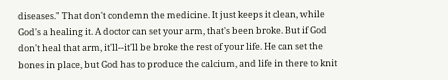diseases." That don't condemn the medicine. It just keeps it clean, while God's a healing it. A doctor can set your arm, that's been broke. But if God don't heal that arm, it'll--it'll be broke the rest of your life. He can set the bones in place, but God has to produce the calcium, and life in there to knit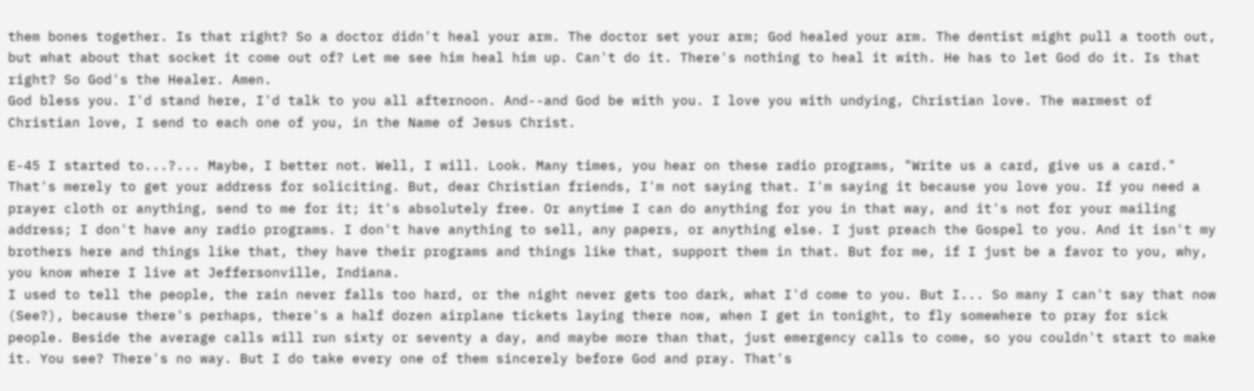them bones together. Is that right? So a doctor didn't heal your arm. The doctor set your arm; God healed your arm. The dentist might pull a tooth out, but what about that socket it come out of? Let me see him heal him up. Can't do it. There's nothing to heal it with. He has to let God do it. Is that right? So God's the Healer. Amen.
God bless you. I'd stand here, I'd talk to you all afternoon. And--and God be with you. I love you with undying, Christian love. The warmest of Christian love, I send to each one of you, in the Name of Jesus Christ.

E-45 I started to...?... Maybe, I better not. Well, I will. Look. Many times, you hear on these radio programs, "Write us a card, give us a card." That's merely to get your address for soliciting. But, dear Christian friends, I'm not saying that. I'm saying it because you love you. If you need a prayer cloth or anything, send to me for it; it's absolutely free. Or anytime I can do anything for you in that way, and it's not for your mailing address; I don't have any radio programs. I don't have anything to sell, any papers, or anything else. I just preach the Gospel to you. And it isn't my brothers here and things like that, they have their programs and things like that, support them in that. But for me, if I just be a favor to you, why, you know where I live at Jeffersonville, Indiana.
I used to tell the people, the rain never falls too hard, or the night never gets too dark, what I'd come to you. But I... So many I can't say that now (See?), because there's perhaps, there's a half dozen airplane tickets laying there now, when I get in tonight, to fly somewhere to pray for sick people. Beside the average calls will run sixty or seventy a day, and maybe more than that, just emergency calls to come, so you couldn't start to make it. You see? There's no way. But I do take every one of them sincerely before God and pray. That's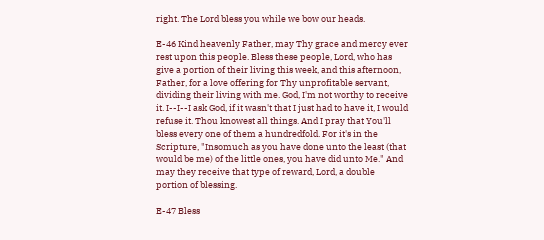right. The Lord bless you while we bow our heads.

E-46 Kind heavenly Father, may Thy grace and mercy ever rest upon this people. Bless these people, Lord, who has give a portion of their living this week, and this afternoon, Father, for a love offering for Thy unprofitable servant, dividing their living with me. God, I'm not worthy to receive it. I--I--I ask God, if it wasn't that I just had to have it, I would refuse it. Thou knowest all things. And I pray that You'll bless every one of them a hundredfold. For it's in the Scripture, "Insomuch as you have done unto the least (that would be me) of the little ones, you have did unto Me." And may they receive that type of reward, Lord, a double portion of blessing.

E-47 Bless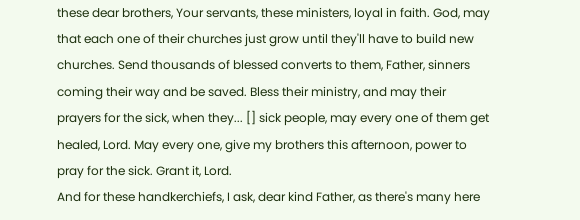these dear brothers, Your servants, these ministers, loyal in faith. God, may that each one of their churches just grow until they'll have to build new churches. Send thousands of blessed converts to them, Father, sinners coming their way and be saved. Bless their ministry, and may their prayers for the sick, when they... [] sick people, may every one of them get healed, Lord. May every one, give my brothers this afternoon, power to pray for the sick. Grant it, Lord.
And for these handkerchiefs, I ask, dear kind Father, as there's many here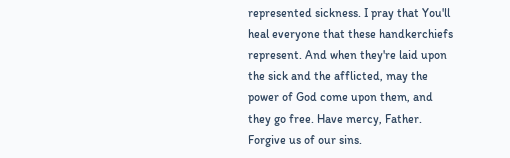represented sickness. I pray that You'll heal everyone that these handkerchiefs represent. And when they're laid upon the sick and the afflicted, may the power of God come upon them, and they go free. Have mercy, Father. Forgive us of our sins.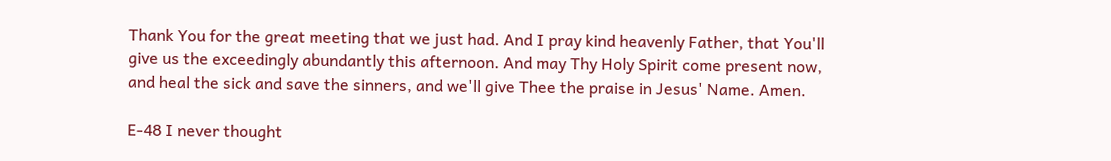Thank You for the great meeting that we just had. And I pray kind heavenly Father, that You'll give us the exceedingly abundantly this afternoon. And may Thy Holy Spirit come present now, and heal the sick and save the sinners, and we'll give Thee the praise in Jesus' Name. Amen.

E-48 I never thought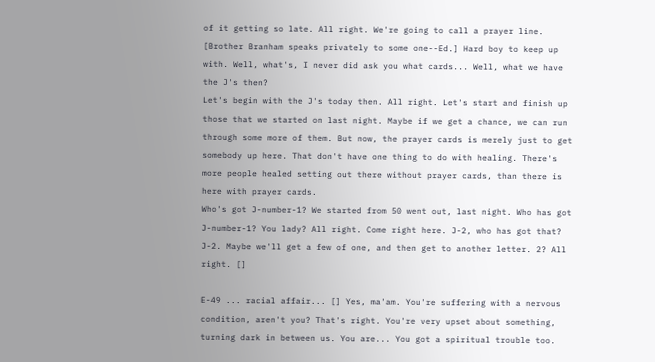of it getting so late. All right. We're going to call a prayer line. [Brother Branham speaks privately to some one--Ed.] Hard boy to keep up with. Well, what's, I never did ask you what cards... Well, what we have the J's then?
Let's begin with the J's today then. All right. Let's start and finish up those that we started on last night. Maybe if we get a chance, we can run through some more of them. But now, the prayer cards is merely just to get somebody up here. That don't have one thing to do with healing. There's more people healed setting out there without prayer cards, than there is here with prayer cards.
Who's got J-number-1? We started from 50 went out, last night. Who has got J-number-1? You lady? All right. Come right here. J-2, who has got that? J-2. Maybe we'll get a few of one, and then get to another letter. 2? All right. []

E-49 ... racial affair... [] Yes, ma'am. You're suffering with a nervous condition, aren't you? That's right. You're very upset about something, turning dark in between us. You are... You got a spiritual trouble too.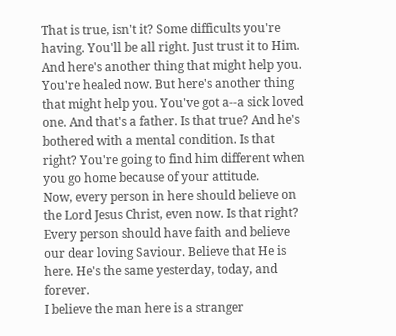That is true, isn't it? Some difficults you're having. You'll be all right. Just trust it to Him. And here's another thing that might help you. You're healed now. But here's another thing that might help you. You've got a--a sick loved one. And that's a father. Is that true? And he's bothered with a mental condition. Is that right? You're going to find him different when you go home because of your attitude.
Now, every person in here should believe on the Lord Jesus Christ, even now. Is that right? Every person should have faith and believe our dear loving Saviour. Believe that He is here. He's the same yesterday, today, and forever.
I believe the man here is a stranger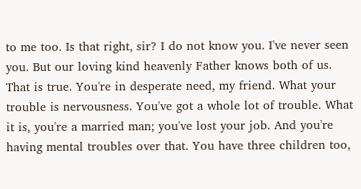to me too. Is that right, sir? I do not know you. I've never seen you. But our loving kind heavenly Father knows both of us. That is true. You're in desperate need, my friend. What your trouble is nervousness. You've got a whole lot of trouble. What it is, you're a married man; you've lost your job. And you're having mental troubles over that. You have three children too,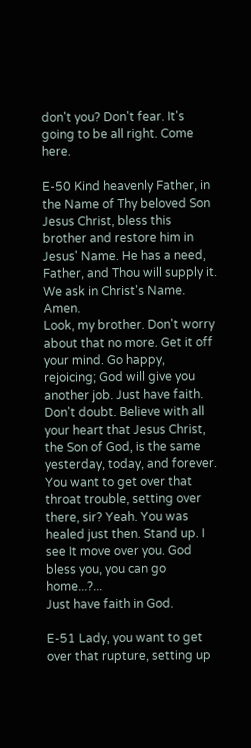don't you? Don't fear. It's going to be all right. Come here.

E-50 Kind heavenly Father, in the Name of Thy beloved Son Jesus Christ, bless this brother and restore him in Jesus' Name. He has a need, Father, and Thou will supply it. We ask in Christ's Name. Amen.
Look, my brother. Don't worry about that no more. Get it off your mind. Go happy, rejoicing; God will give you another job. Just have faith. Don't doubt. Believe with all your heart that Jesus Christ, the Son of God, is the same yesterday, today, and forever.
You want to get over that throat trouble, setting over there, sir? Yeah. You was healed just then. Stand up. I see It move over you. God bless you, you can go home...?...
Just have faith in God.

E-51 Lady, you want to get over that rupture, setting up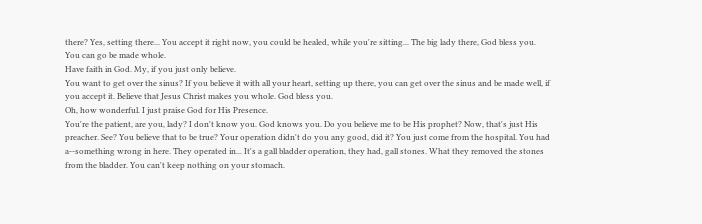there? Yes, setting there... You accept it right now, you could be healed, while you're sitting... The big lady there, God bless you. You can go be made whole.
Have faith in God. My, if you just only believe.
You want to get over the sinus? If you believe it with all your heart, setting up there, you can get over the sinus and be made well, if you accept it. Believe that Jesus Christ makes you whole. God bless you.
Oh, how wonderful. I just praise God for His Presence.
You're the patient, are you, lady? I don't know you. God knows you. Do you believe me to be His prophet? Now, that's just His preacher. See? You believe that to be true? Your operation didn't do you any good, did it? You just come from the hospital. You had a--something wrong in here. They operated in... It's a gall bladder operation, they had, gall stones. What they removed the stones from the bladder. You can't keep nothing on your stomach.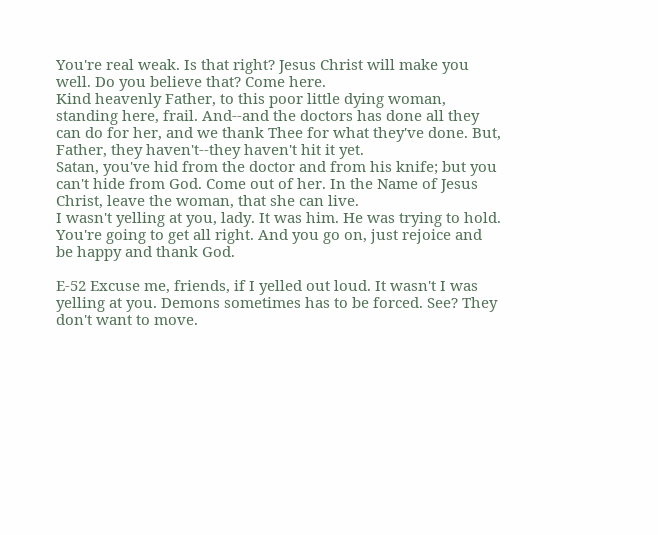You're real weak. Is that right? Jesus Christ will make you well. Do you believe that? Come here.
Kind heavenly Father, to this poor little dying woman, standing here, frail. And--and the doctors has done all they can do for her, and we thank Thee for what they've done. But, Father, they haven't--they haven't hit it yet.
Satan, you've hid from the doctor and from his knife; but you can't hide from God. Come out of her. In the Name of Jesus Christ, leave the woman, that she can live.
I wasn't yelling at you, lady. It was him. He was trying to hold. You're going to get all right. And you go on, just rejoice and be happy and thank God.

E-52 Excuse me, friends, if I yelled out loud. It wasn't I was yelling at you. Demons sometimes has to be forced. See? They don't want to move.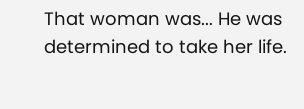That woman was... He was determined to take her life.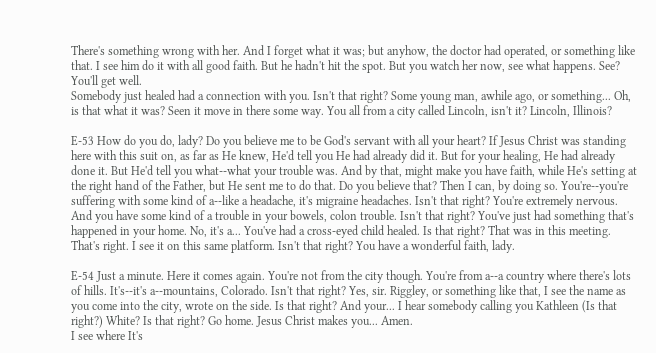There's something wrong with her. And I forget what it was; but anyhow, the doctor had operated, or something like that. I see him do it with all good faith. But he hadn't hit the spot. But you watch her now, see what happens. See? You'll get well.
Somebody just healed had a connection with you. Isn't that right? Some young man, awhile ago, or something... Oh, is that what it was? Seen it move in there some way. You all from a city called Lincoln, isn't it? Lincoln, Illinois?

E-53 How do you do, lady? Do you believe me to be God's servant with all your heart? If Jesus Christ was standing here with this suit on, as far as He knew, He'd tell you He had already did it. But for your healing, He had already done it. But He'd tell you what--what your trouble was. And by that, might make you have faith, while He's setting at the right hand of the Father, but He sent me to do that. Do you believe that? Then I can, by doing so. You're--you're suffering with some kind of a--like a headache, it's migraine headaches. Isn't that right? You're extremely nervous. And you have some kind of a trouble in your bowels, colon trouble. Isn't that right? You've just had something that's happened in your home. No, it's a... You've had a cross-eyed child healed. Is that right? That was in this meeting. That's right. I see it on this same platform. Isn't that right? You have a wonderful faith, lady.

E-54 Just a minute. Here it comes again. You're not from the city though. You're from a--a country where there's lots of hills. It's--it's a--mountains, Colorado. Isn't that right? Yes, sir. Riggley, or something like that, I see the name as you come into the city, wrote on the side. Is that right? And your... I hear somebody calling you Kathleen (Is that right?) White? Is that right? Go home. Jesus Christ makes you... Amen.
I see where It's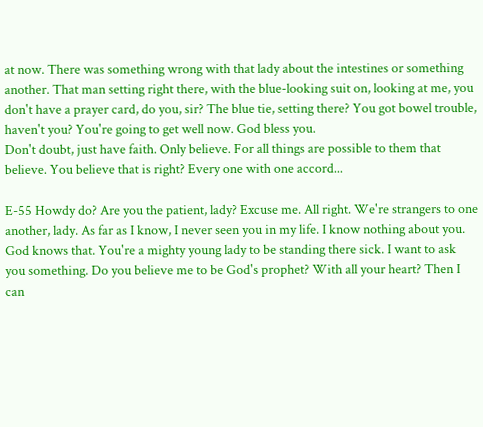at now. There was something wrong with that lady about the intestines or something another. That man setting right there, with the blue-looking suit on, looking at me, you don't have a prayer card, do you, sir? The blue tie, setting there? You got bowel trouble, haven't you? You're going to get well now. God bless you.
Don't doubt, just have faith. Only believe. For all things are possible to them that believe. You believe that is right? Every one with one accord...

E-55 Howdy do? Are you the patient, lady? Excuse me. All right. We're strangers to one another, lady. As far as I know, I never seen you in my life. I know nothing about you. God knows that. You're a mighty young lady to be standing there sick. I want to ask you something. Do you believe me to be God's prophet? With all your heart? Then I can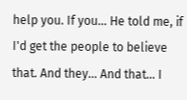help you. If you... He told me, if I'd get the people to believe that. And they... And that... I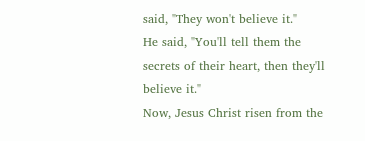said, "They won't believe it."
He said, "You'll tell them the secrets of their heart, then they'll believe it."
Now, Jesus Christ risen from the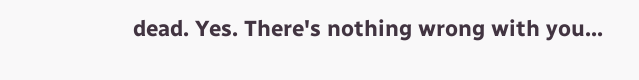dead. Yes. There's nothing wrong with you...